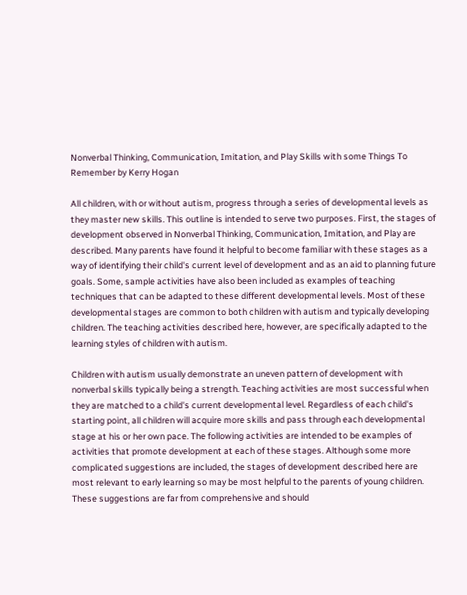Nonverbal Thinking, Communication, Imitation, and Play Skills with some Things To Remember by Kerry Hogan

All children, with or without autism, progress through a series of developmental levels as they master new skills. This outline is intended to serve two purposes. First, the stages of development observed in Nonverbal Thinking, Communication, Imitation, and Play are described. Many parents have found it helpful to become familiar with these stages as a way of identifying their child's current level of development and as an aid to planning future goals. Some, sample activities have also been included as examples of teaching techniques that can be adapted to these different developmental levels. Most of these developmental stages are common to both children with autism and typically developing children. The teaching activities described here, however, are specifically adapted to the learning styles of children with autism.

Children with autism usually demonstrate an uneven pattern of development with nonverbal skills typically being a strength. Teaching activities are most successful when they are matched to a child's current developmental level. Regardless of each child's starting point, all children will acquire more skills and pass through each developmental stage at his or her own pace. The following activities are intended to be examples of activities that promote development at each of these stages. Although some more complicated suggestions are included, the stages of development described here are most relevant to early learning so may be most helpful to the parents of young children. These suggestions are far from comprehensive and should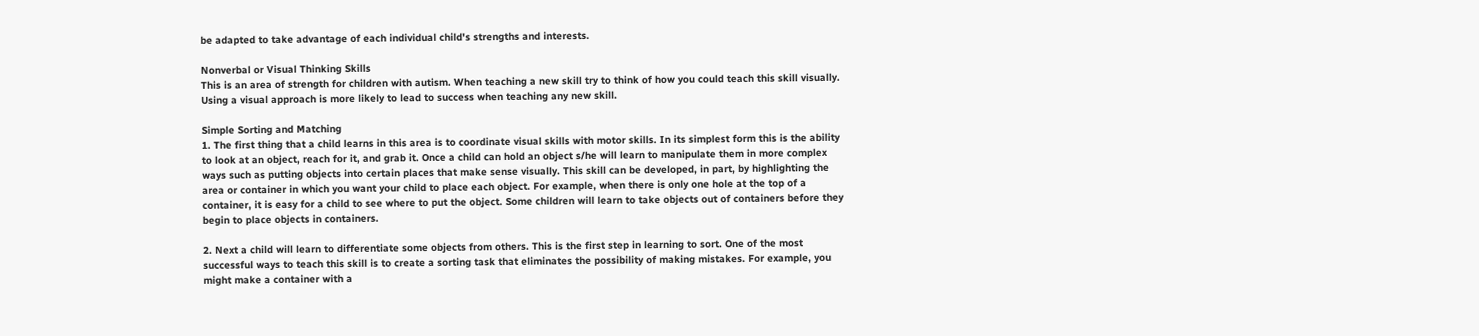be adapted to take advantage of each individual child's strengths and interests.

Nonverbal or Visual Thinking Skills
This is an area of strength for children with autism. When teaching a new skill try to think of how you could teach this skill visually. Using a visual approach is more likely to lead to success when teaching any new skill.

Simple Sorting and Matching
1. The first thing that a child learns in this area is to coordinate visual skills with motor skills. In its simplest form this is the ability to look at an object, reach for it, and grab it. Once a child can hold an object s/he will learn to manipulate them in more complex ways such as putting objects into certain places that make sense visually. This skill can be developed, in part, by highlighting the area or container in which you want your child to place each object. For example, when there is only one hole at the top of a container, it is easy for a child to see where to put the object. Some children will learn to take objects out of containers before they begin to place objects in containers.

2. Next a child will learn to differentiate some objects from others. This is the first step in learning to sort. One of the most successful ways to teach this skill is to create a sorting task that eliminates the possibility of making mistakes. For example, you might make a container with a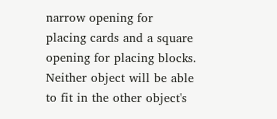narrow opening for placing cards and a square opening for placing blocks. Neither object will be able to fit in the other object's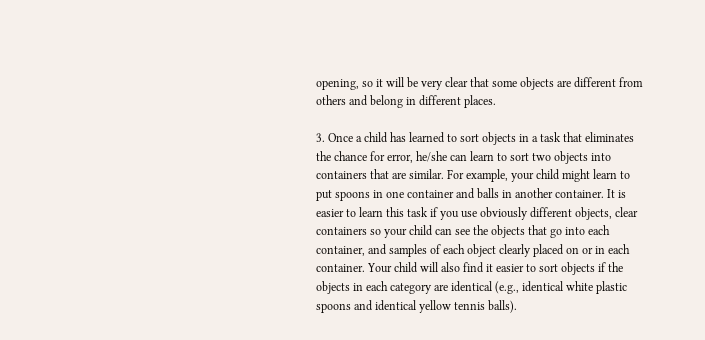opening, so it will be very clear that some objects are different from others and belong in different places.

3. Once a child has learned to sort objects in a task that eliminates the chance for error, he/she can learn to sort two objects into containers that are similar. For example, your child might learn to put spoons in one container and balls in another container. It is easier to learn this task if you use obviously different objects, clear containers so your child can see the objects that go into each container, and samples of each object clearly placed on or in each container. Your child will also find it easier to sort objects if the objects in each category are identical (e.g., identical white plastic spoons and identical yellow tennis balls).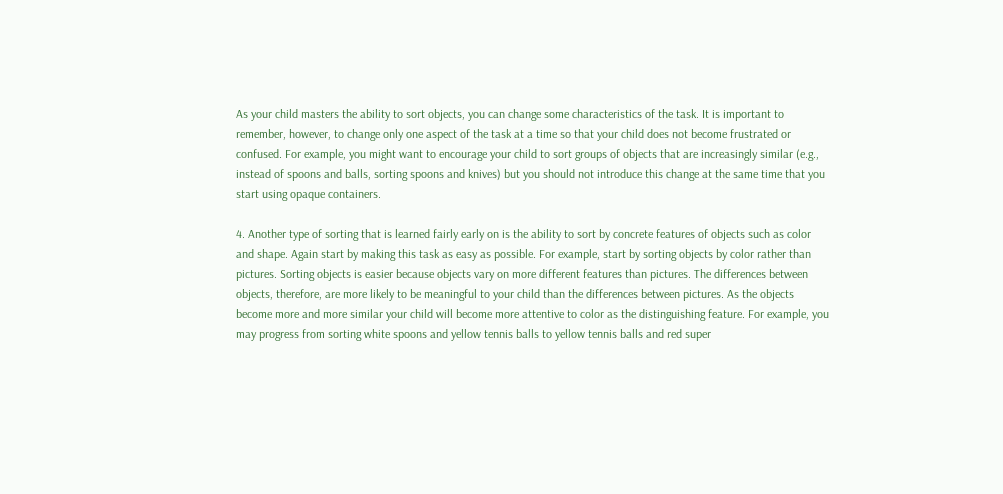As your child masters the ability to sort objects, you can change some characteristics of the task. It is important to remember, however, to change only one aspect of the task at a time so that your child does not become frustrated or confused. For example, you might want to encourage your child to sort groups of objects that are increasingly similar (e.g., instead of spoons and balls, sorting spoons and knives) but you should not introduce this change at the same time that you start using opaque containers.

4. Another type of sorting that is learned fairly early on is the ability to sort by concrete features of objects such as color and shape. Again start by making this task as easy as possible. For example, start by sorting objects by color rather than pictures. Sorting objects is easier because objects vary on more different features than pictures. The differences between objects, therefore, are more likely to be meaningful to your child than the differences between pictures. As the objects become more and more similar your child will become more attentive to color as the distinguishing feature. For example, you may progress from sorting white spoons and yellow tennis balls to yellow tennis balls and red super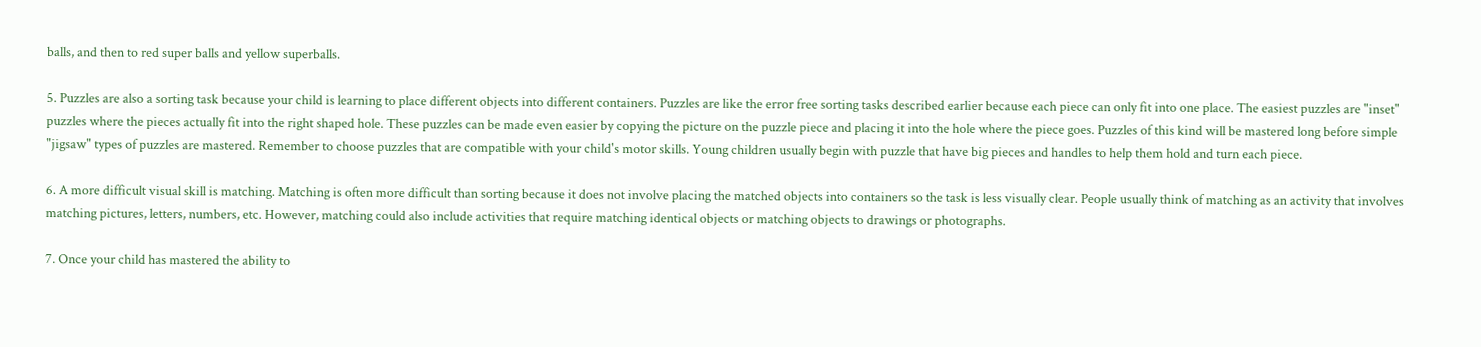balls, and then to red super balls and yellow superballs.

5. Puzzles are also a sorting task because your child is learning to place different objects into different containers. Puzzles are like the error free sorting tasks described earlier because each piece can only fit into one place. The easiest puzzles are "inset" puzzles where the pieces actually fit into the right shaped hole. These puzzles can be made even easier by copying the picture on the puzzle piece and placing it into the hole where the piece goes. Puzzles of this kind will be mastered long before simple "jigsaw" types of puzzles are mastered. Remember to choose puzzles that are compatible with your child's motor skills. Young children usually begin with puzzle that have big pieces and handles to help them hold and turn each piece.

6. A more difficult visual skill is matching. Matching is often more difficult than sorting because it does not involve placing the matched objects into containers so the task is less visually clear. People usually think of matching as an activity that involves matching pictures, letters, numbers, etc. However, matching could also include activities that require matching identical objects or matching objects to drawings or photographs.

7. Once your child has mastered the ability to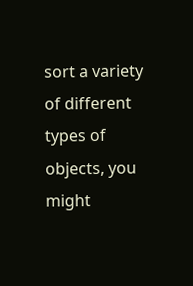sort a variety of different types of objects, you might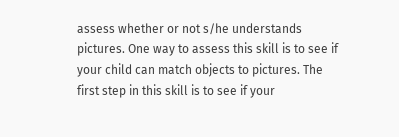assess whether or not s/he understands pictures. One way to assess this skill is to see if your child can match objects to pictures. The first step in this skill is to see if your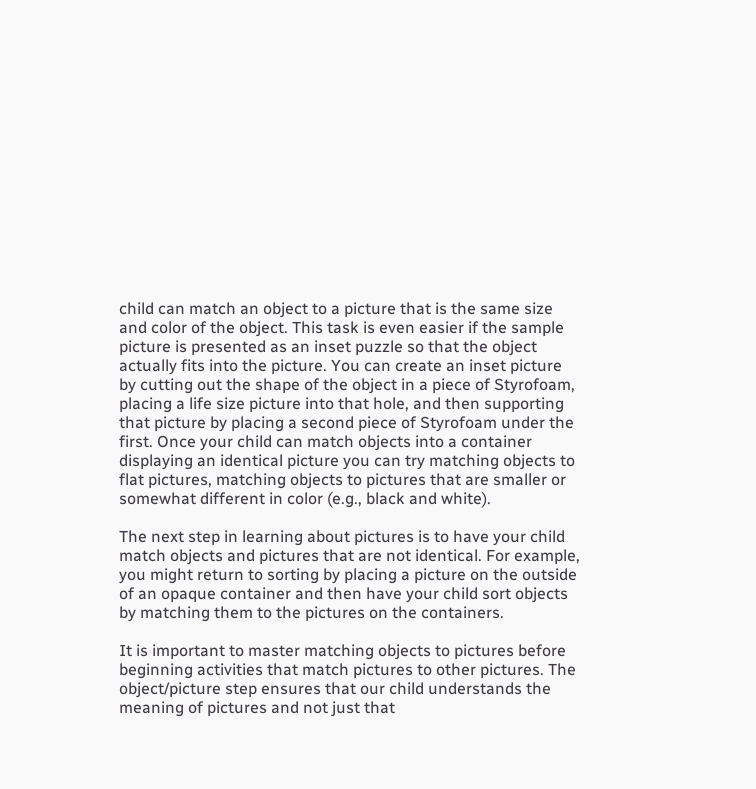child can match an object to a picture that is the same size and color of the object. This task is even easier if the sample picture is presented as an inset puzzle so that the object actually fits into the picture. You can create an inset picture by cutting out the shape of the object in a piece of Styrofoam, placing a life size picture into that hole, and then supporting that picture by placing a second piece of Styrofoam under the first. Once your child can match objects into a container displaying an identical picture you can try matching objects to flat pictures, matching objects to pictures that are smaller or somewhat different in color (e.g., black and white).

The next step in learning about pictures is to have your child match objects and pictures that are not identical. For example, you might return to sorting by placing a picture on the outside of an opaque container and then have your child sort objects by matching them to the pictures on the containers.

It is important to master matching objects to pictures before beginning activities that match pictures to other pictures. The object/picture step ensures that our child understands the meaning of pictures and not just that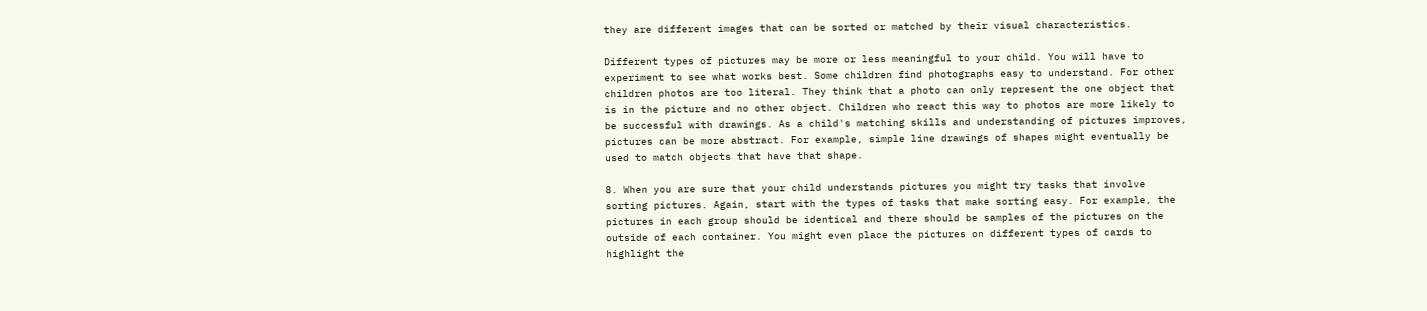they are different images that can be sorted or matched by their visual characteristics.

Different types of pictures may be more or less meaningful to your child. You will have to experiment to see what works best. Some children find photographs easy to understand. For other children photos are too literal. They think that a photo can only represent the one object that is in the picture and no other object. Children who react this way to photos are more likely to be successful with drawings. As a child's matching skills and understanding of pictures improves, pictures can be more abstract. For example, simple line drawings of shapes might eventually be used to match objects that have that shape.

8. When you are sure that your child understands pictures you might try tasks that involve sorting pictures. Again, start with the types of tasks that make sorting easy. For example, the pictures in each group should be identical and there should be samples of the pictures on the outside of each container. You might even place the pictures on different types of cards to highlight the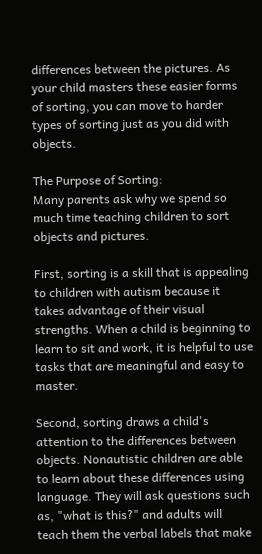differences between the pictures. As your child masters these easier forms of sorting, you can move to harder types of sorting just as you did with objects.

The Purpose of Sorting:
Many parents ask why we spend so much time teaching children to sort objects and pictures.

First, sorting is a skill that is appealing to children with autism because it takes advantage of their visual strengths. When a child is beginning to learn to sit and work, it is helpful to use tasks that are meaningful and easy to master.

Second, sorting draws a child's attention to the differences between objects. Nonautistic children are able to learn about these differences using language. They will ask questions such as, "what is this?" and adults will teach them the verbal labels that make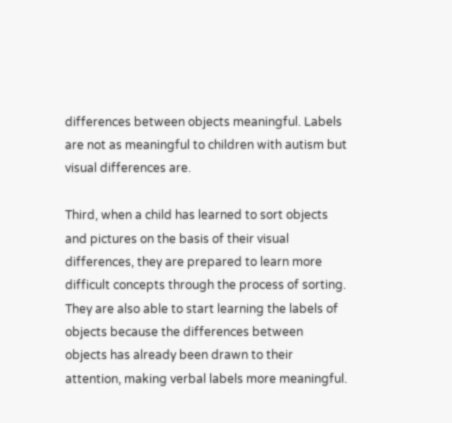differences between objects meaningful. Labels are not as meaningful to children with autism but visual differences are.

Third, when a child has learned to sort objects and pictures on the basis of their visual differences, they are prepared to learn more difficult concepts through the process of sorting. They are also able to start learning the labels of objects because the differences between objects has already been drawn to their attention, making verbal labels more meaningful.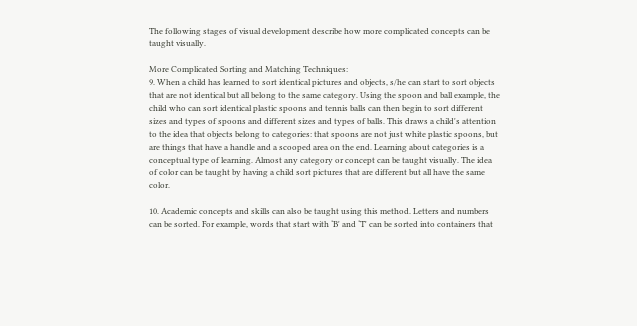The following stages of visual development describe how more complicated concepts can be taught visually.

More Complicated Sorting and Matching Techniques:
9. When a child has learned to sort identical pictures and objects, s/he can start to sort objects that are not identical but all belong to the same category. Using the spoon and ball example, the child who can sort identical plastic spoons and tennis balls can then begin to sort different sizes and types of spoons and different sizes and types of balls. This draws a child's attention to the idea that objects belong to categories: that spoons are not just white plastic spoons, but are things that have a handle and a scooped area on the end. Learning about categories is a conceptual type of learning. Almost any category or concept can be taught visually. The idea of color can be taught by having a child sort pictures that are different but all have the same color.

10. Academic concepts and skills can also be taught using this method. Letters and numbers can be sorted. For example, words that start with ‘B' and ‘T' can be sorted into containers that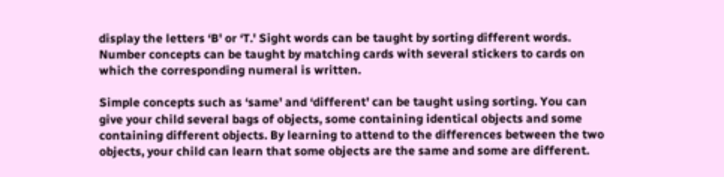display the letters ‘B' or ‘T.' Sight words can be taught by sorting different words. Number concepts can be taught by matching cards with several stickers to cards on which the corresponding numeral is written.

Simple concepts such as ‘same' and ‘different' can be taught using sorting. You can give your child several bags of objects, some containing identical objects and some containing different objects. By learning to attend to the differences between the two objects, your child can learn that some objects are the same and some are different.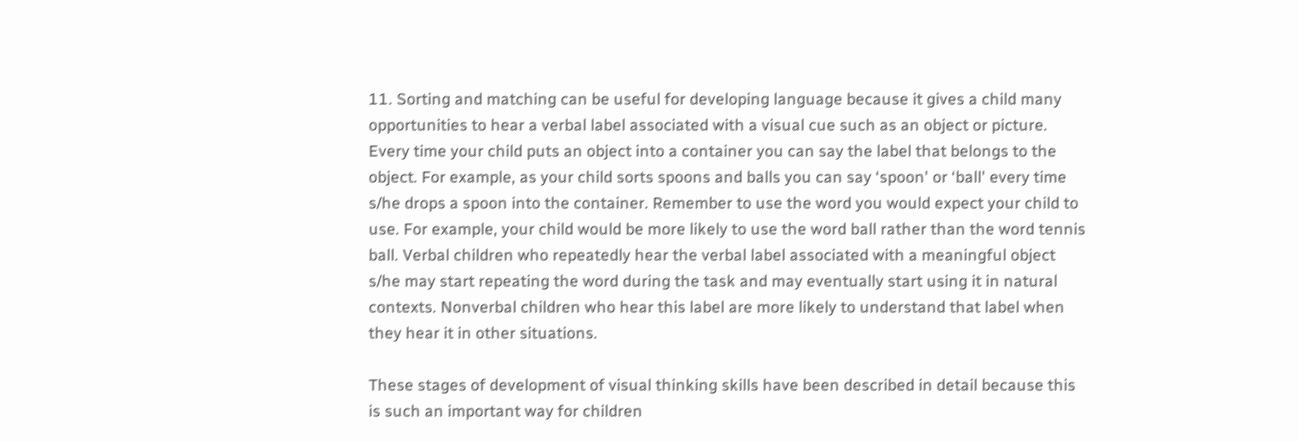11. Sorting and matching can be useful for developing language because it gives a child many opportunities to hear a verbal label associated with a visual cue such as an object or picture. Every time your child puts an object into a container you can say the label that belongs to the object. For example, as your child sorts spoons and balls you can say ‘spoon' or ‘ball' every time s/he drops a spoon into the container. Remember to use the word you would expect your child to use. For example, your child would be more likely to use the word ball rather than the word tennis ball. Verbal children who repeatedly hear the verbal label associated with a meaningful object s/he may start repeating the word during the task and may eventually start using it in natural contexts. Nonverbal children who hear this label are more likely to understand that label when they hear it in other situations.

These stages of development of visual thinking skills have been described in detail because this is such an important way for children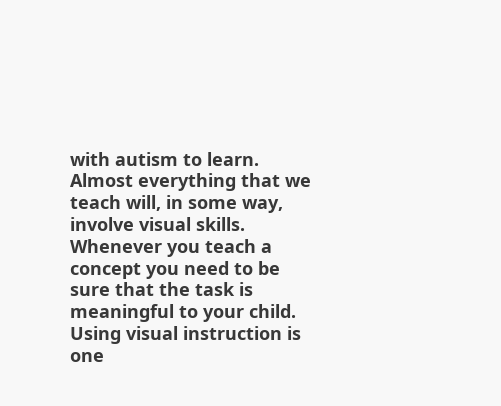with autism to learn. Almost everything that we teach will, in some way, involve visual skills. Whenever you teach a concept you need to be sure that the task is meaningful to your child. Using visual instruction is one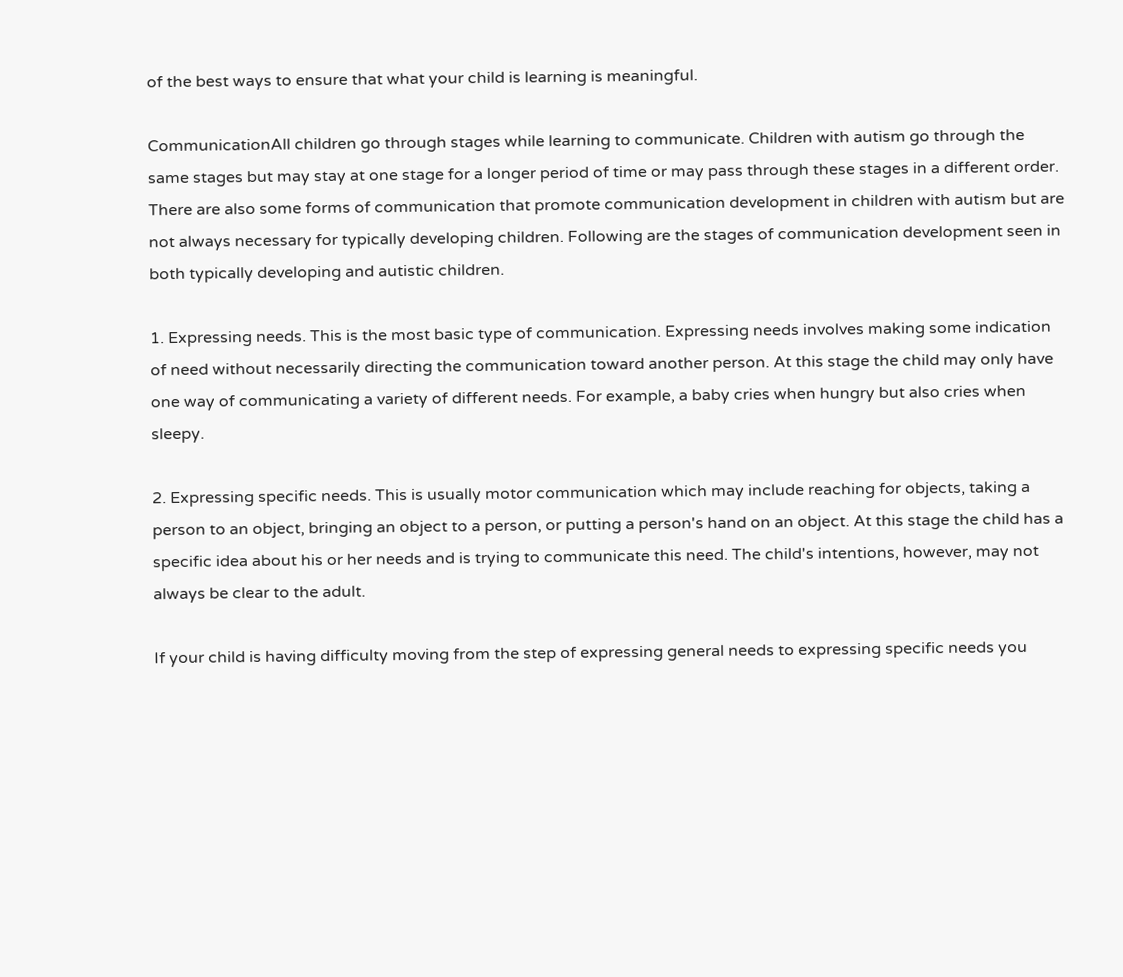of the best ways to ensure that what your child is learning is meaningful.

CommunicationAll children go through stages while learning to communicate. Children with autism go through the same stages but may stay at one stage for a longer period of time or may pass through these stages in a different order. There are also some forms of communication that promote communication development in children with autism but are not always necessary for typically developing children. Following are the stages of communication development seen in both typically developing and autistic children.

1. Expressing needs. This is the most basic type of communication. Expressing needs involves making some indication of need without necessarily directing the communication toward another person. At this stage the child may only have one way of communicating a variety of different needs. For example, a baby cries when hungry but also cries when sleepy.

2. Expressing specific needs. This is usually motor communication which may include reaching for objects, taking a person to an object, bringing an object to a person, or putting a person's hand on an object. At this stage the child has a specific idea about his or her needs and is trying to communicate this need. The child's intentions, however, may not always be clear to the adult.

If your child is having difficulty moving from the step of expressing general needs to expressing specific needs you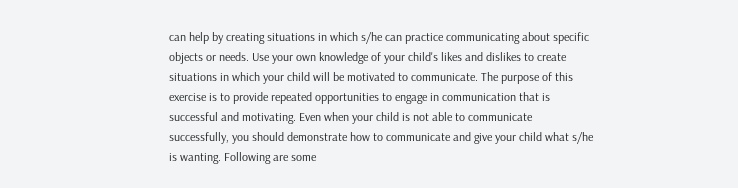can help by creating situations in which s/he can practice communicating about specific objects or needs. Use your own knowledge of your child's likes and dislikes to create situations in which your child will be motivated to communicate. The purpose of this exercise is to provide repeated opportunities to engage in communication that is successful and motivating. Even when your child is not able to communicate successfully, you should demonstrate how to communicate and give your child what s/he is wanting. Following are some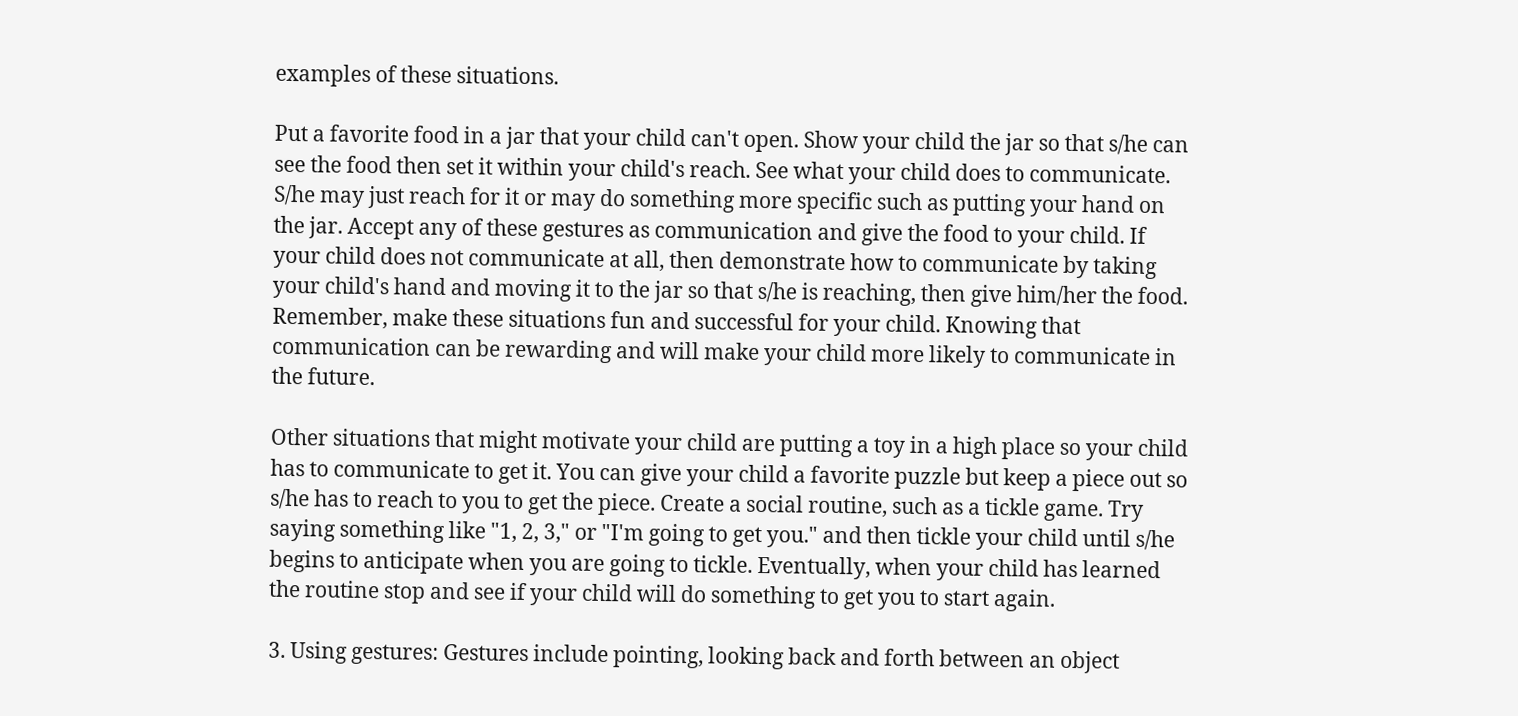examples of these situations.

Put a favorite food in a jar that your child can't open. Show your child the jar so that s/he can see the food then set it within your child's reach. See what your child does to communicate. S/he may just reach for it or may do something more specific such as putting your hand on the jar. Accept any of these gestures as communication and give the food to your child. If your child does not communicate at all, then demonstrate how to communicate by taking your child's hand and moving it to the jar so that s/he is reaching, then give him/her the food. Remember, make these situations fun and successful for your child. Knowing that communication can be rewarding and will make your child more likely to communicate in the future.

Other situations that might motivate your child are putting a toy in a high place so your child has to communicate to get it. You can give your child a favorite puzzle but keep a piece out so s/he has to reach to you to get the piece. Create a social routine, such as a tickle game. Try saying something like "1, 2, 3," or "I'm going to get you." and then tickle your child until s/he begins to anticipate when you are going to tickle. Eventually, when your child has learned the routine stop and see if your child will do something to get you to start again.

3. Using gestures: Gestures include pointing, looking back and forth between an object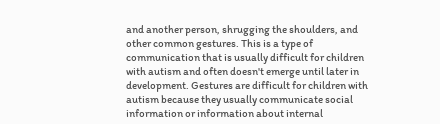and another person, shrugging the shoulders, and other common gestures. This is a type of communication that is usually difficult for children with autism and often doesn't emerge until later in development. Gestures are difficult for children with autism because they usually communicate social information or information about internal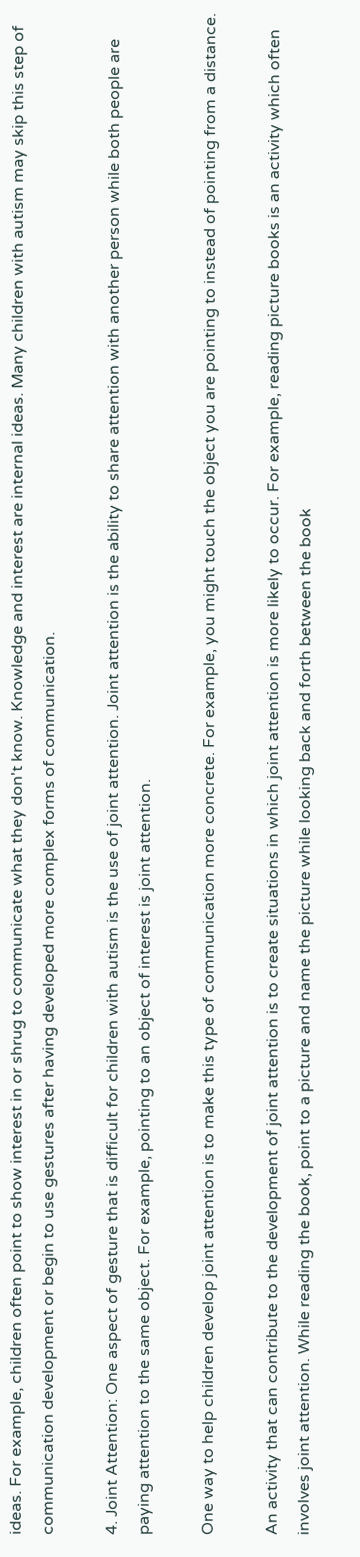ideas. For example, children often point to show interest in or shrug to communicate what they don't know. Knowledge and interest are internal ideas. Many children with autism may skip this step of communication development or begin to use gestures after having developed more complex forms of communication.

4. Joint Attention: One aspect of gesture that is difficult for children with autism is the use of joint attention. Joint attention is the ability to share attention with another person while both people are paying attention to the same object. For example, pointing to an object of interest is joint attention.

One way to help children develop joint attention is to make this type of communication more concrete. For example, you might touch the object you are pointing to instead of pointing from a distance.

An activity that can contribute to the development of joint attention is to create situations in which joint attention is more likely to occur. For example, reading picture books is an activity which often involves joint attention. While reading the book, point to a picture and name the picture while looking back and forth between the book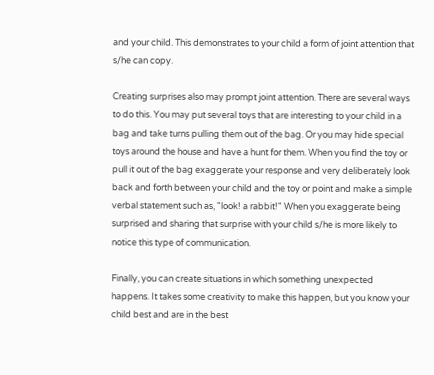and your child. This demonstrates to your child a form of joint attention that s/he can copy.

Creating surprises also may prompt joint attention. There are several ways to do this. You may put several toys that are interesting to your child in a bag and take turns pulling them out of the bag. Or you may hide special toys around the house and have a hunt for them. When you find the toy or pull it out of the bag exaggerate your response and very deliberately look back and forth between your child and the toy or point and make a simple verbal statement such as, "look! a rabbit!" When you exaggerate being surprised and sharing that surprise with your child s/he is more likely to notice this type of communication.

Finally, you can create situations in which something unexpected happens. It takes some creativity to make this happen, but you know your child best and are in the best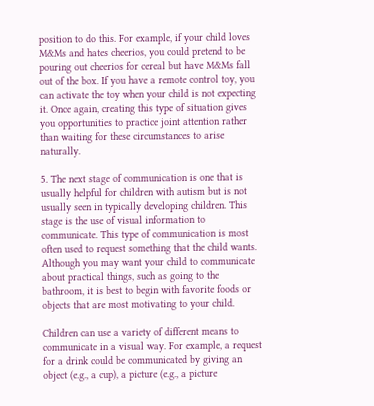position to do this. For example, if your child loves M&Ms and hates cheerios, you could pretend to be pouring out cheerios for cereal but have M&Ms fall out of the box. If you have a remote control toy, you can activate the toy when your child is not expecting it. Once again, creating this type of situation gives you opportunities to practice joint attention rather than waiting for these circumstances to arise naturally.

5. The next stage of communication is one that is usually helpful for children with autism but is not usually seen in typically developing children. This stage is the use of visual information to communicate. This type of communication is most often used to request something that the child wants. Although you may want your child to communicate about practical things, such as going to the bathroom, it is best to begin with favorite foods or objects that are most motivating to your child.

Children can use a variety of different means to communicate in a visual way. For example, a request for a drink could be communicated by giving an object (e.g., a cup), a picture (e.g., a picture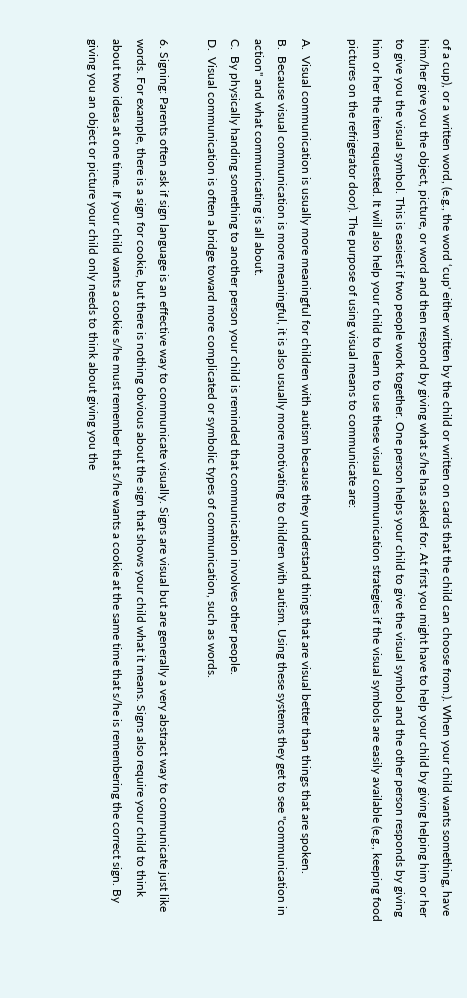of a cup), or a written word, (e.g., the word ‘cup' either written by the child or written on cards that the child can choose from.). When your child wants something, have him/her give you the object, picture, or word and then respond by giving what s/he has asked for. At first you might have to help your child by giving helping him or her to give you the visual symbol. This is easiest if two people work together. One person helps your child to give the visual symbol and the other person responds by giving him or her the item requested. It will also help your child to learn to use these visual communication strategies if the visual symbols are easily available (e.g., keeping food pictures on the refrigerator door). The purpose of using visual means to communicate are:

A.  Visual communication is usually more meaningful for children with autism because they understand things that are visual better than things that are spoken.
B.  Because visual communication is more meaningful, it is also usually more motivating to children with autism. Using these systems they get to see "communication in action" and what communicating is all about.
C.  By physically handing something to another person your child is reminded that communication involves other people.
D.  Visual communication is often a bridge toward more complicated or symbolic types of communication, such as words.

6. Signing: Parents often ask if sign language is an effective way to communicate visually. Signs are visual but are generally a very abstract way to communicate just like words. For example, there is a sign for cookie, but there is nothing obvious about the sign that shows your child what it means. Signs also require your child to think about two ideas at one time. If your child wants a cookie s/he must remember that s/he wants a cookie at the same time that s/he is remembering the correct sign. By giving you an object or picture your child only needs to think about giving you the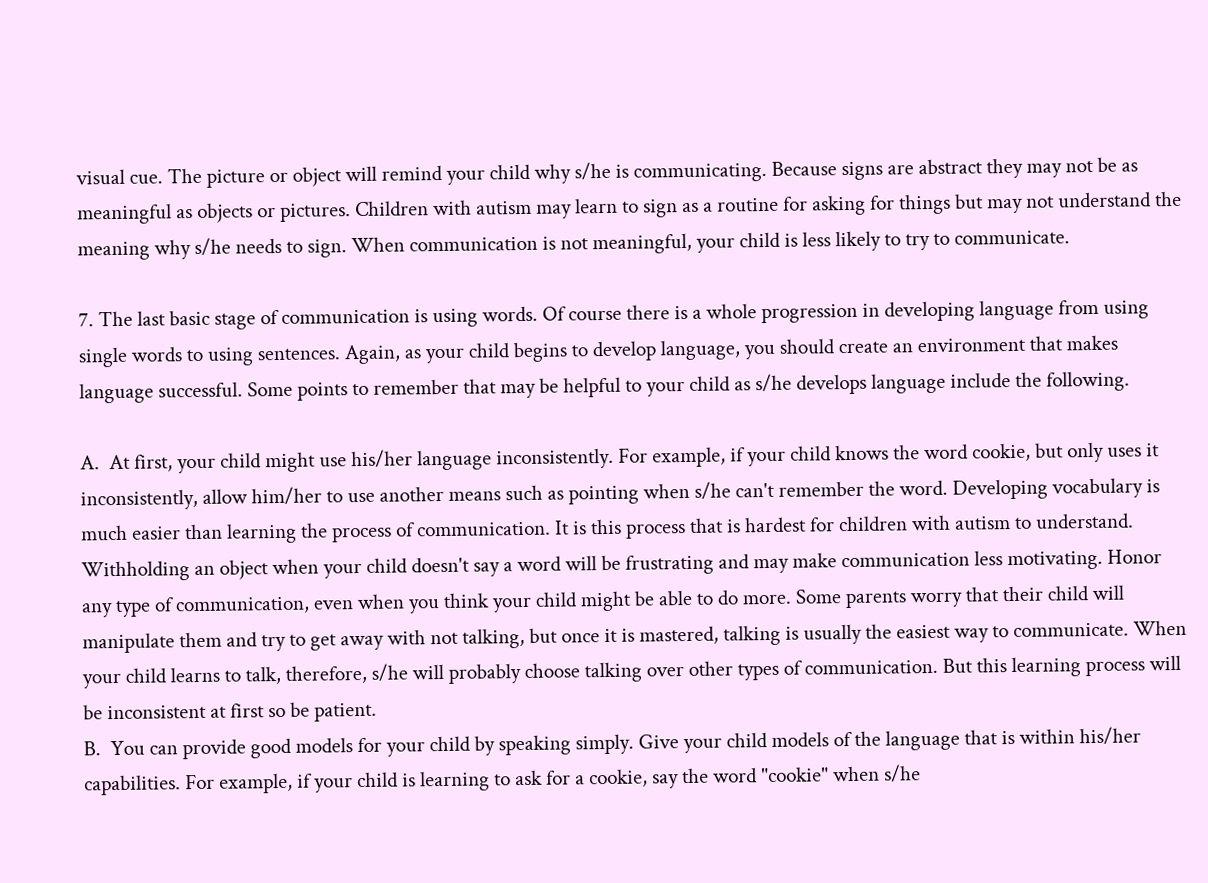visual cue. The picture or object will remind your child why s/he is communicating. Because signs are abstract they may not be as meaningful as objects or pictures. Children with autism may learn to sign as a routine for asking for things but may not understand the meaning why s/he needs to sign. When communication is not meaningful, your child is less likely to try to communicate.

7. The last basic stage of communication is using words. Of course there is a whole progression in developing language from using single words to using sentences. Again, as your child begins to develop language, you should create an environment that makes language successful. Some points to remember that may be helpful to your child as s/he develops language include the following.

A.  At first, your child might use his/her language inconsistently. For example, if your child knows the word cookie, but only uses it inconsistently, allow him/her to use another means such as pointing when s/he can't remember the word. Developing vocabulary is much easier than learning the process of communication. It is this process that is hardest for children with autism to understand. Withholding an object when your child doesn't say a word will be frustrating and may make communication less motivating. Honor any type of communication, even when you think your child might be able to do more. Some parents worry that their child will manipulate them and try to get away with not talking, but once it is mastered, talking is usually the easiest way to communicate. When your child learns to talk, therefore, s/he will probably choose talking over other types of communication. But this learning process will be inconsistent at first so be patient.
B.  You can provide good models for your child by speaking simply. Give your child models of the language that is within his/her capabilities. For example, if your child is learning to ask for a cookie, say the word "cookie" when s/he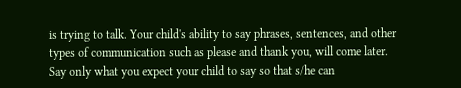is trying to talk. Your child's ability to say phrases, sentences, and other types of communication such as please and thank you, will come later. Say only what you expect your child to say so that s/he can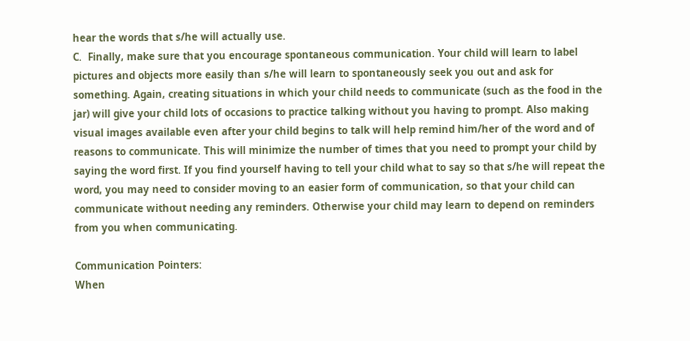hear the words that s/he will actually use.
C.  Finally, make sure that you encourage spontaneous communication. Your child will learn to label pictures and objects more easily than s/he will learn to spontaneously seek you out and ask for something. Again, creating situations in which your child needs to communicate (such as the food in the jar) will give your child lots of occasions to practice talking without you having to prompt. Also making visual images available even after your child begins to talk will help remind him/her of the word and of reasons to communicate. This will minimize the number of times that you need to prompt your child by saying the word first. If you find yourself having to tell your child what to say so that s/he will repeat the word, you may need to consider moving to an easier form of communication, so that your child can communicate without needing any reminders. Otherwise your child may learn to depend on reminders from you when communicating.

Communication Pointers:
When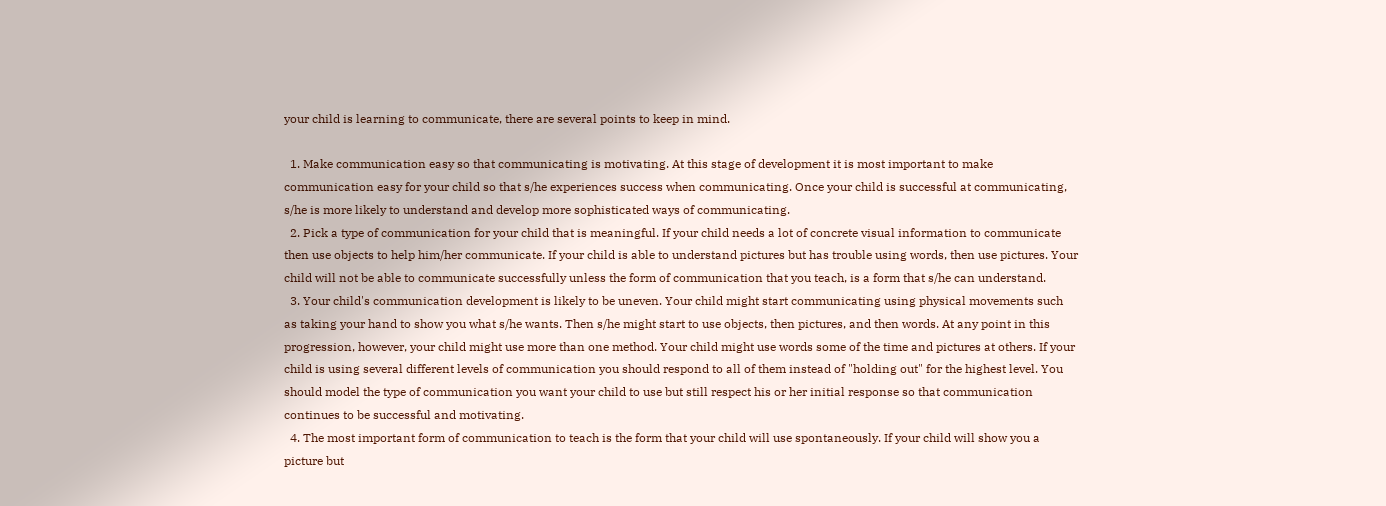your child is learning to communicate, there are several points to keep in mind.

  1. Make communication easy so that communicating is motivating. At this stage of development it is most important to make communication easy for your child so that s/he experiences success when communicating. Once your child is successful at communicating, s/he is more likely to understand and develop more sophisticated ways of communicating.
  2. Pick a type of communication for your child that is meaningful. If your child needs a lot of concrete visual information to communicate then use objects to help him/her communicate. If your child is able to understand pictures but has trouble using words, then use pictures. Your child will not be able to communicate successfully unless the form of communication that you teach, is a form that s/he can understand.
  3. Your child's communication development is likely to be uneven. Your child might start communicating using physical movements such as taking your hand to show you what s/he wants. Then s/he might start to use objects, then pictures, and then words. At any point in this progression, however, your child might use more than one method. Your child might use words some of the time and pictures at others. If your child is using several different levels of communication you should respond to all of them instead of "holding out" for the highest level. You should model the type of communication you want your child to use but still respect his or her initial response so that communication continues to be successful and motivating.
  4. The most important form of communication to teach is the form that your child will use spontaneously. If your child will show you a picture but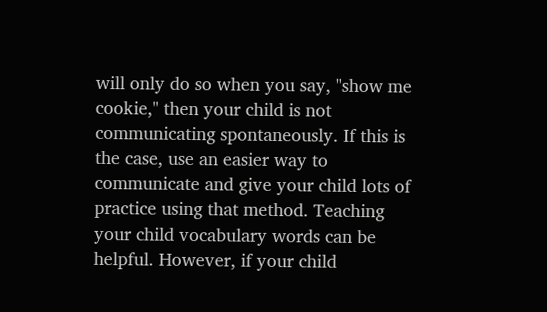will only do so when you say, "show me cookie," then your child is not communicating spontaneously. If this is the case, use an easier way to communicate and give your child lots of practice using that method. Teaching your child vocabulary words can be helpful. However, if your child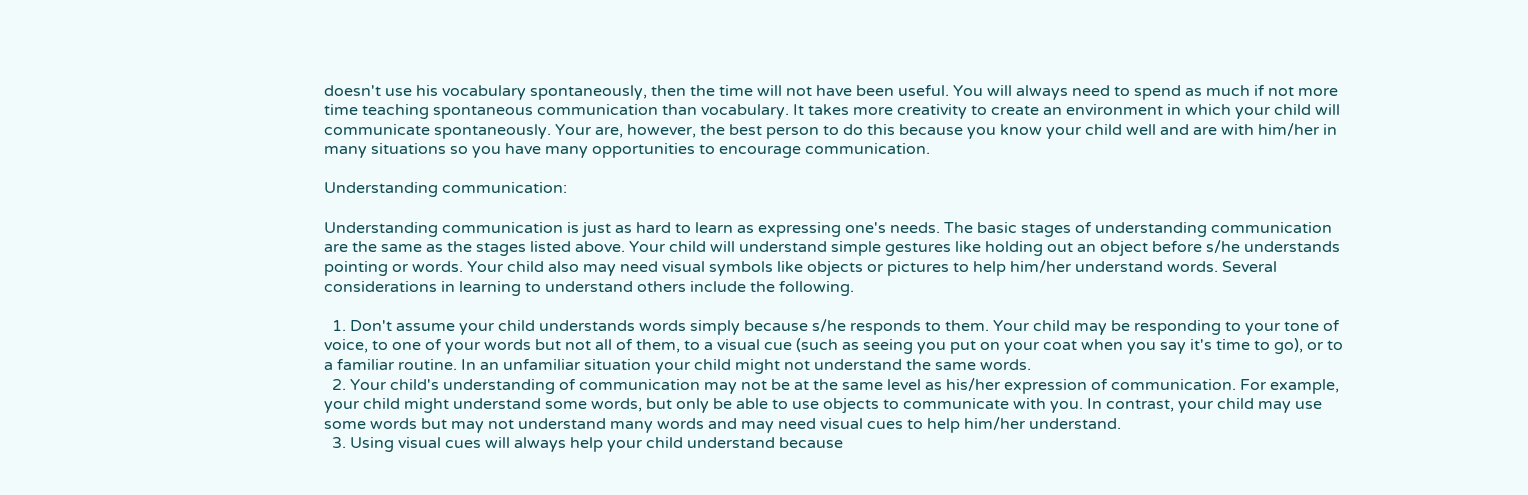doesn't use his vocabulary spontaneously, then the time will not have been useful. You will always need to spend as much if not more time teaching spontaneous communication than vocabulary. It takes more creativity to create an environment in which your child will communicate spontaneously. Your are, however, the best person to do this because you know your child well and are with him/her in many situations so you have many opportunities to encourage communication.

Understanding communication:

Understanding communication is just as hard to learn as expressing one's needs. The basic stages of understanding communication are the same as the stages listed above. Your child will understand simple gestures like holding out an object before s/he understands pointing or words. Your child also may need visual symbols like objects or pictures to help him/her understand words. Several considerations in learning to understand others include the following.

  1. Don't assume your child understands words simply because s/he responds to them. Your child may be responding to your tone of voice, to one of your words but not all of them, to a visual cue (such as seeing you put on your coat when you say it's time to go), or to a familiar routine. In an unfamiliar situation your child might not understand the same words.
  2. Your child's understanding of communication may not be at the same level as his/her expression of communication. For example, your child might understand some words, but only be able to use objects to communicate with you. In contrast, your child may use some words but may not understand many words and may need visual cues to help him/her understand.
  3. Using visual cues will always help your child understand because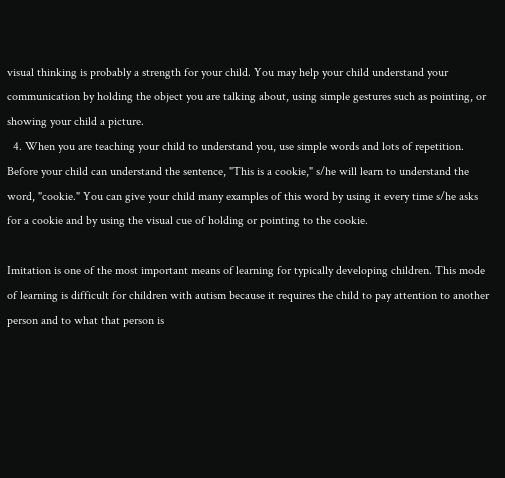visual thinking is probably a strength for your child. You may help your child understand your communication by holding the object you are talking about, using simple gestures such as pointing, or showing your child a picture.
  4. When you are teaching your child to understand you, use simple words and lots of repetition. Before your child can understand the sentence, "This is a cookie," s/he will learn to understand the word, "cookie." You can give your child many examples of this word by using it every time s/he asks for a cookie and by using the visual cue of holding or pointing to the cookie.

Imitation is one of the most important means of learning for typically developing children. This mode of learning is difficult for children with autism because it requires the child to pay attention to another person and to what that person is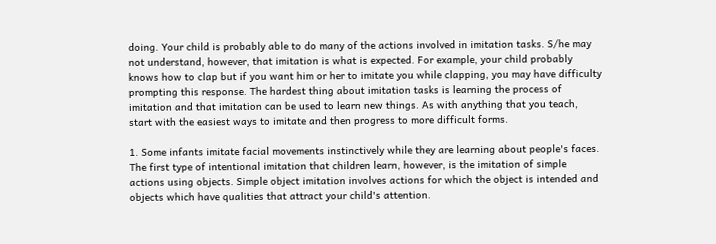doing. Your child is probably able to do many of the actions involved in imitation tasks. S/he may not understand, however, that imitation is what is expected. For example, your child probably knows how to clap but if you want him or her to imitate you while clapping, you may have difficulty prompting this response. The hardest thing about imitation tasks is learning the process of imitation and that imitation can be used to learn new things. As with anything that you teach, start with the easiest ways to imitate and then progress to more difficult forms.

1. Some infants imitate facial movements instinctively while they are learning about people's faces. The first type of intentional imitation that children learn, however, is the imitation of simple actions using objects. Simple object imitation involves actions for which the object is intended and objects which have qualities that attract your child's attention.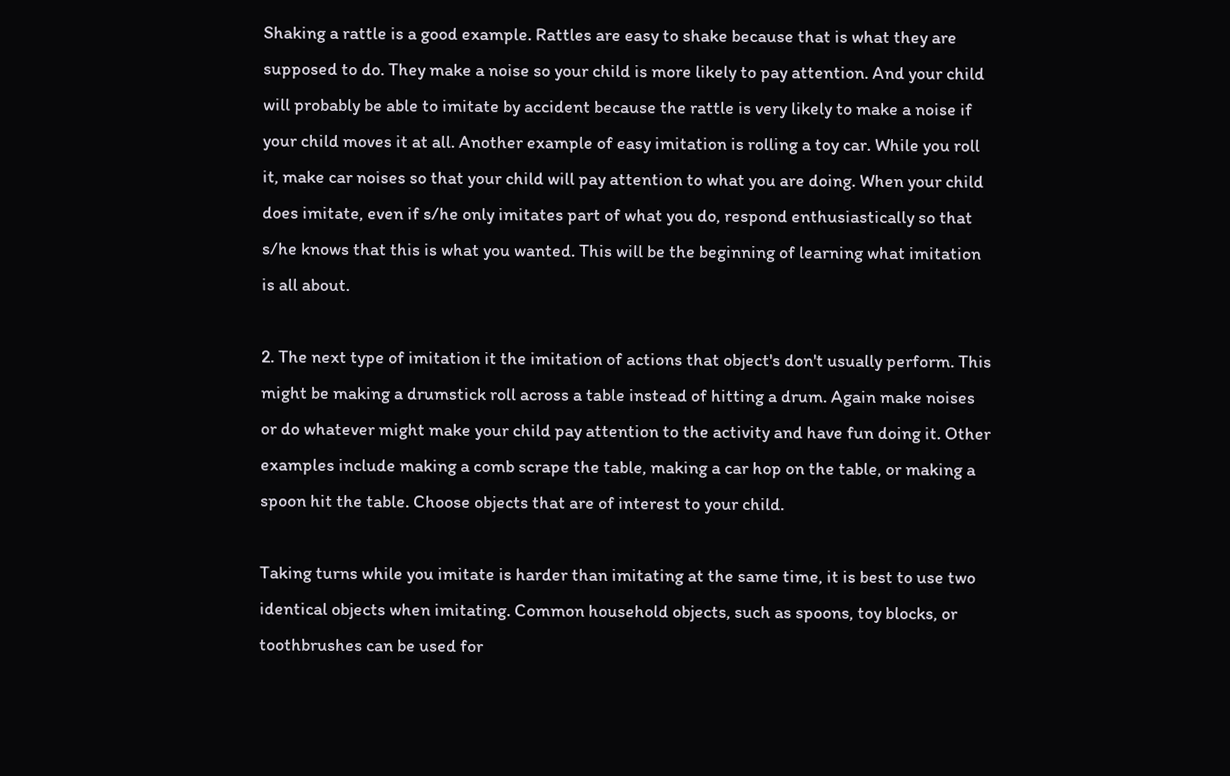Shaking a rattle is a good example. Rattles are easy to shake because that is what they are supposed to do. They make a noise so your child is more likely to pay attention. And your child will probably be able to imitate by accident because the rattle is very likely to make a noise if your child moves it at all. Another example of easy imitation is rolling a toy car. While you roll it, make car noises so that your child will pay attention to what you are doing. When your child does imitate, even if s/he only imitates part of what you do, respond enthusiastically so that s/he knows that this is what you wanted. This will be the beginning of learning what imitation is all about.

2. The next type of imitation it the imitation of actions that object's don't usually perform. This might be making a drumstick roll across a table instead of hitting a drum. Again make noises or do whatever might make your child pay attention to the activity and have fun doing it. Other examples include making a comb scrape the table, making a car hop on the table, or making a spoon hit the table. Choose objects that are of interest to your child.

Taking turns while you imitate is harder than imitating at the same time, it is best to use two identical objects when imitating. Common household objects, such as spoons, toy blocks, or toothbrushes can be used for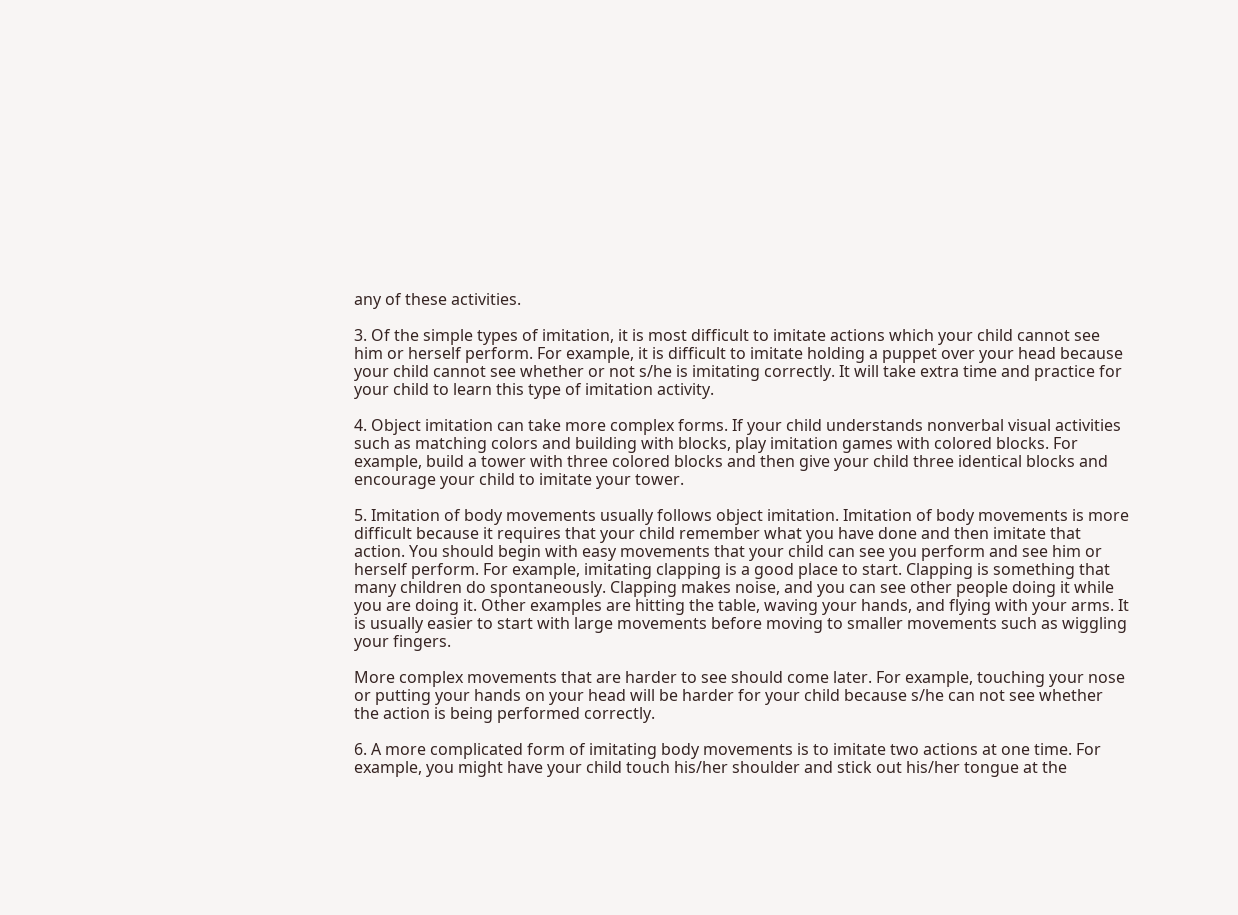any of these activities.

3. Of the simple types of imitation, it is most difficult to imitate actions which your child cannot see him or herself perform. For example, it is difficult to imitate holding a puppet over your head because your child cannot see whether or not s/he is imitating correctly. It will take extra time and practice for your child to learn this type of imitation activity.

4. Object imitation can take more complex forms. If your child understands nonverbal visual activities such as matching colors and building with blocks, play imitation games with colored blocks. For example, build a tower with three colored blocks and then give your child three identical blocks and encourage your child to imitate your tower.

5. Imitation of body movements usually follows object imitation. Imitation of body movements is more difficult because it requires that your child remember what you have done and then imitate that action. You should begin with easy movements that your child can see you perform and see him or herself perform. For example, imitating clapping is a good place to start. Clapping is something that many children do spontaneously. Clapping makes noise, and you can see other people doing it while you are doing it. Other examples are hitting the table, waving your hands, and flying with your arms. It is usually easier to start with large movements before moving to smaller movements such as wiggling your fingers.

More complex movements that are harder to see should come later. For example, touching your nose or putting your hands on your head will be harder for your child because s/he can not see whether the action is being performed correctly.

6. A more complicated form of imitating body movements is to imitate two actions at one time. For example, you might have your child touch his/her shoulder and stick out his/her tongue at the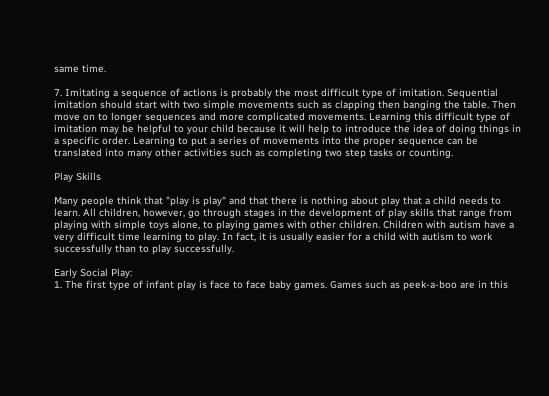same time.

7. Imitating a sequence of actions is probably the most difficult type of imitation. Sequential imitation should start with two simple movements such as clapping then banging the table. Then move on to longer sequences and more complicated movements. Learning this difficult type of imitation may be helpful to your child because it will help to introduce the idea of doing things in a specific order. Learning to put a series of movements into the proper sequence can be translated into many other activities such as completing two step tasks or counting.

Play Skills

Many people think that "play is play" and that there is nothing about play that a child needs to learn. All children, however, go through stages in the development of play skills that range from playing with simple toys alone, to playing games with other children. Children with autism have a very difficult time learning to play. In fact, it is usually easier for a child with autism to work successfully than to play successfully.

Early Social Play:
1. The first type of infant play is face to face baby games. Games such as peek-a-boo are in this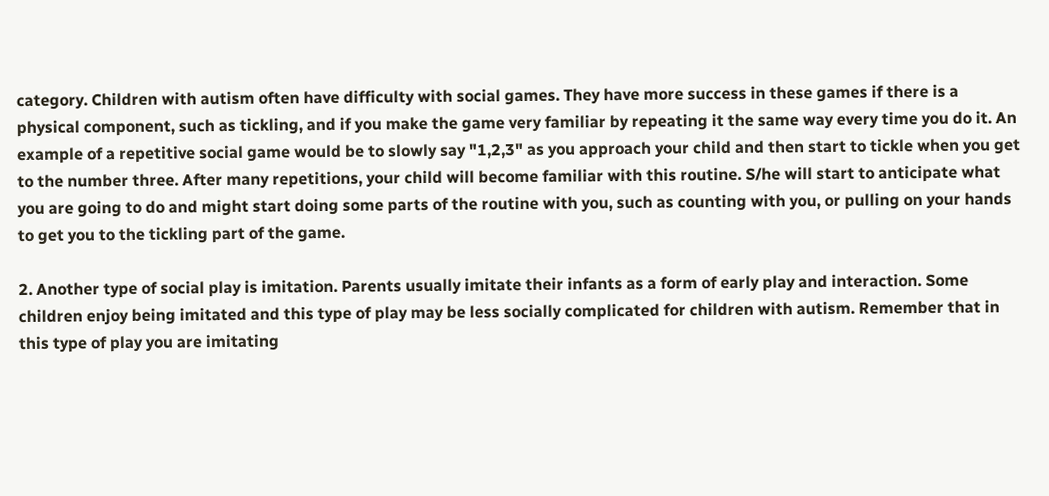category. Children with autism often have difficulty with social games. They have more success in these games if there is a physical component, such as tickling, and if you make the game very familiar by repeating it the same way every time you do it. An example of a repetitive social game would be to slowly say "1,2,3" as you approach your child and then start to tickle when you get to the number three. After many repetitions, your child will become familiar with this routine. S/he will start to anticipate what you are going to do and might start doing some parts of the routine with you, such as counting with you, or pulling on your hands to get you to the tickling part of the game.

2. Another type of social play is imitation. Parents usually imitate their infants as a form of early play and interaction. Some children enjoy being imitated and this type of play may be less socially complicated for children with autism. Remember that in this type of play you are imitating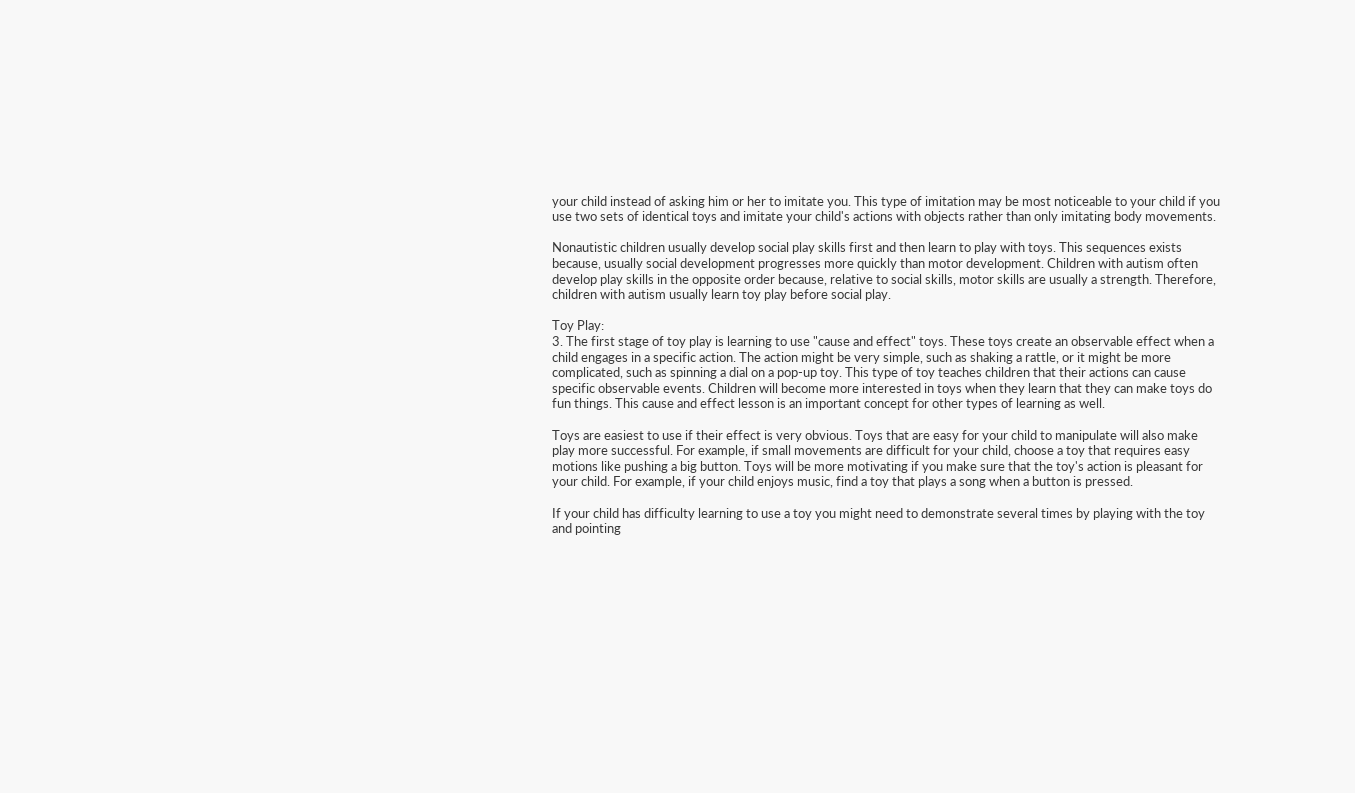your child instead of asking him or her to imitate you. This type of imitation may be most noticeable to your child if you use two sets of identical toys and imitate your child's actions with objects rather than only imitating body movements.

Nonautistic children usually develop social play skills first and then learn to play with toys. This sequences exists because, usually social development progresses more quickly than motor development. Children with autism often develop play skills in the opposite order because, relative to social skills, motor skills are usually a strength. Therefore, children with autism usually learn toy play before social play.

Toy Play:
3. The first stage of toy play is learning to use "cause and effect" toys. These toys create an observable effect when a child engages in a specific action. The action might be very simple, such as shaking a rattle, or it might be more complicated, such as spinning a dial on a pop-up toy. This type of toy teaches children that their actions can cause specific observable events. Children will become more interested in toys when they learn that they can make toys do fun things. This cause and effect lesson is an important concept for other types of learning as well.

Toys are easiest to use if their effect is very obvious. Toys that are easy for your child to manipulate will also make play more successful. For example, if small movements are difficult for your child, choose a toy that requires easy motions like pushing a big button. Toys will be more motivating if you make sure that the toy's action is pleasant for your child. For example, if your child enjoys music, find a toy that plays a song when a button is pressed.

If your child has difficulty learning to use a toy you might need to demonstrate several times by playing with the toy and pointing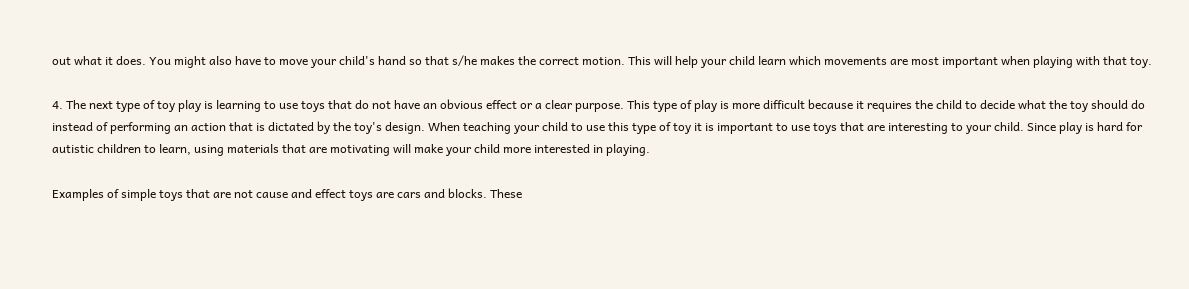out what it does. You might also have to move your child's hand so that s/he makes the correct motion. This will help your child learn which movements are most important when playing with that toy.

4. The next type of toy play is learning to use toys that do not have an obvious effect or a clear purpose. This type of play is more difficult because it requires the child to decide what the toy should do instead of performing an action that is dictated by the toy's design. When teaching your child to use this type of toy it is important to use toys that are interesting to your child. Since play is hard for autistic children to learn, using materials that are motivating will make your child more interested in playing.

Examples of simple toys that are not cause and effect toys are cars and blocks. These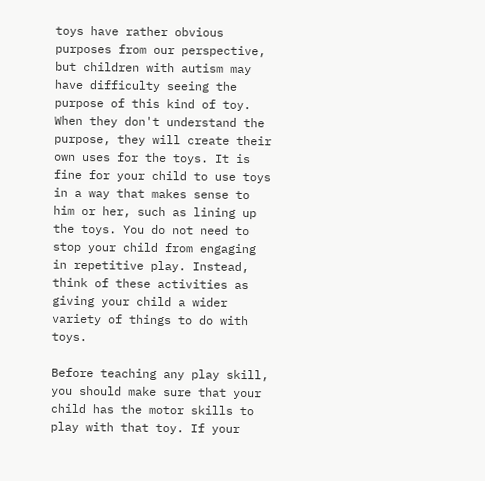toys have rather obvious purposes from our perspective, but children with autism may have difficulty seeing the purpose of this kind of toy. When they don't understand the purpose, they will create their own uses for the toys. It is fine for your child to use toys in a way that makes sense to him or her, such as lining up the toys. You do not need to stop your child from engaging in repetitive play. Instead, think of these activities as giving your child a wider variety of things to do with toys.

Before teaching any play skill, you should make sure that your child has the motor skills to play with that toy. If your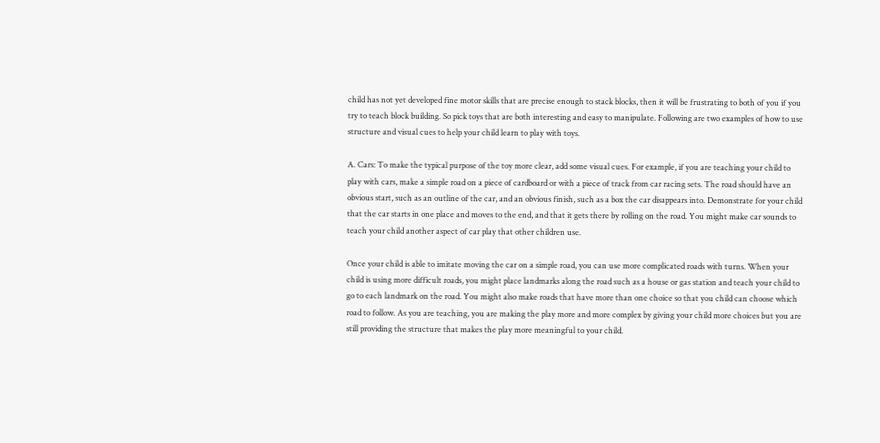child has not yet developed fine motor skills that are precise enough to stack blocks, then it will be frustrating to both of you if you try to teach block building. So pick toys that are both interesting and easy to manipulate. Following are two examples of how to use structure and visual cues to help your child learn to play with toys.

A. Cars: To make the typical purpose of the toy more clear, add some visual cues. For example, if you are teaching your child to play with cars, make a simple road on a piece of cardboard or with a piece of track from car racing sets. The road should have an obvious start, such as an outline of the car, and an obvious finish, such as a box the car disappears into. Demonstrate for your child that the car starts in one place and moves to the end, and that it gets there by rolling on the road. You might make car sounds to teach your child another aspect of car play that other children use.

Once your child is able to imitate moving the car on a simple road, you can use more complicated roads with turns. When your child is using more difficult roads, you might place landmarks along the road such as a house or gas station and teach your child to go to each landmark on the road. You might also make roads that have more than one choice so that you child can choose which road to follow. As you are teaching, you are making the play more and more complex by giving your child more choices but you are still providing the structure that makes the play more meaningful to your child.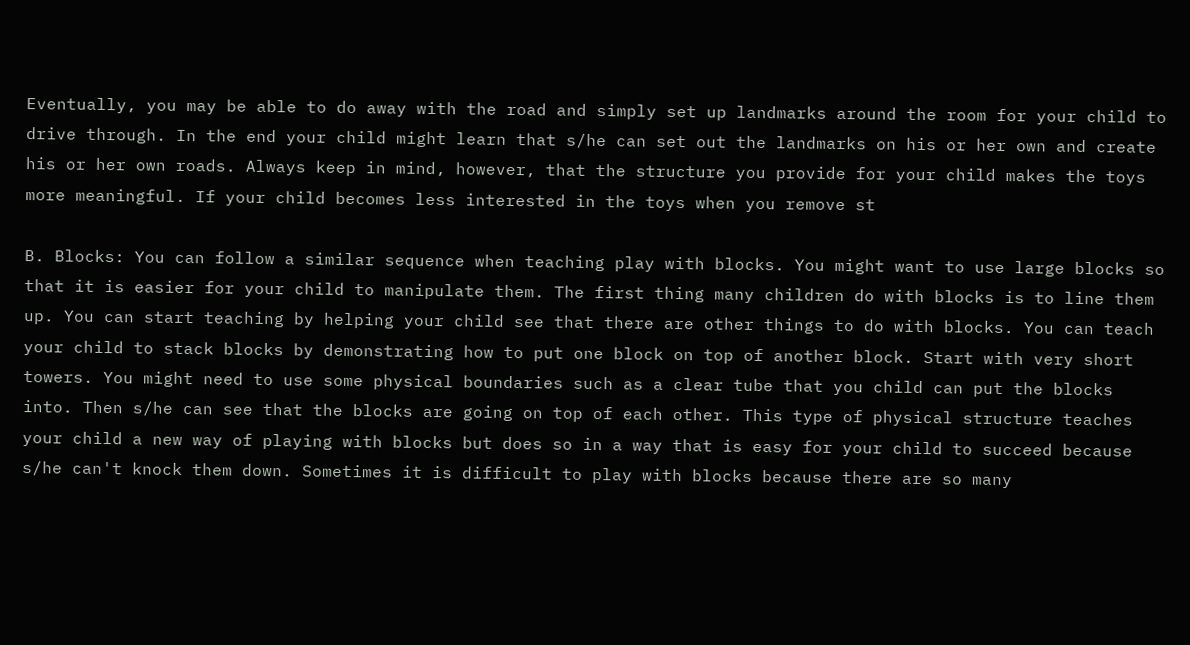Eventually, you may be able to do away with the road and simply set up landmarks around the room for your child to drive through. In the end your child might learn that s/he can set out the landmarks on his or her own and create his or her own roads. Always keep in mind, however, that the structure you provide for your child makes the toys more meaningful. If your child becomes less interested in the toys when you remove st

B. Blocks: You can follow a similar sequence when teaching play with blocks. You might want to use large blocks so that it is easier for your child to manipulate them. The first thing many children do with blocks is to line them up. You can start teaching by helping your child see that there are other things to do with blocks. You can teach your child to stack blocks by demonstrating how to put one block on top of another block. Start with very short towers. You might need to use some physical boundaries such as a clear tube that you child can put the blocks into. Then s/he can see that the blocks are going on top of each other. This type of physical structure teaches your child a new way of playing with blocks but does so in a way that is easy for your child to succeed because s/he can't knock them down. Sometimes it is difficult to play with blocks because there are so many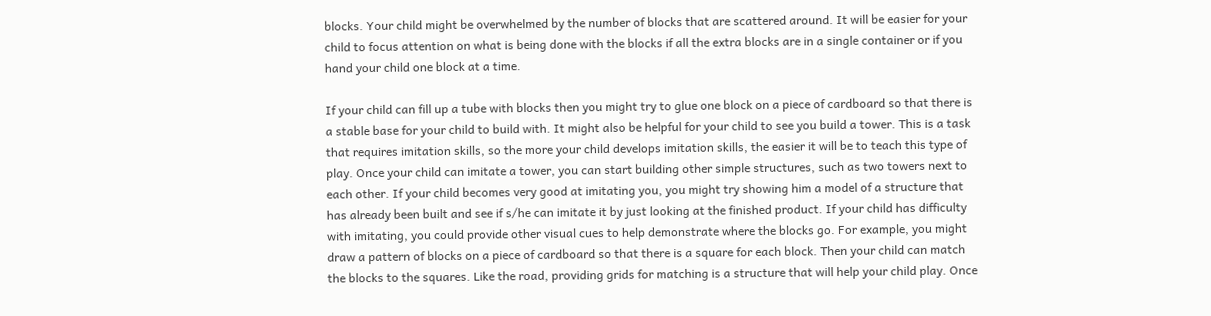blocks. Your child might be overwhelmed by the number of blocks that are scattered around. It will be easier for your child to focus attention on what is being done with the blocks if all the extra blocks are in a single container or if you hand your child one block at a time.

If your child can fill up a tube with blocks then you might try to glue one block on a piece of cardboard so that there is a stable base for your child to build with. It might also be helpful for your child to see you build a tower. This is a task that requires imitation skills, so the more your child develops imitation skills, the easier it will be to teach this type of play. Once your child can imitate a tower, you can start building other simple structures, such as two towers next to each other. If your child becomes very good at imitating you, you might try showing him a model of a structure that has already been built and see if s/he can imitate it by just looking at the finished product. If your child has difficulty with imitating, you could provide other visual cues to help demonstrate where the blocks go. For example, you might draw a pattern of blocks on a piece of cardboard so that there is a square for each block. Then your child can match the blocks to the squares. Like the road, providing grids for matching is a structure that will help your child play. Once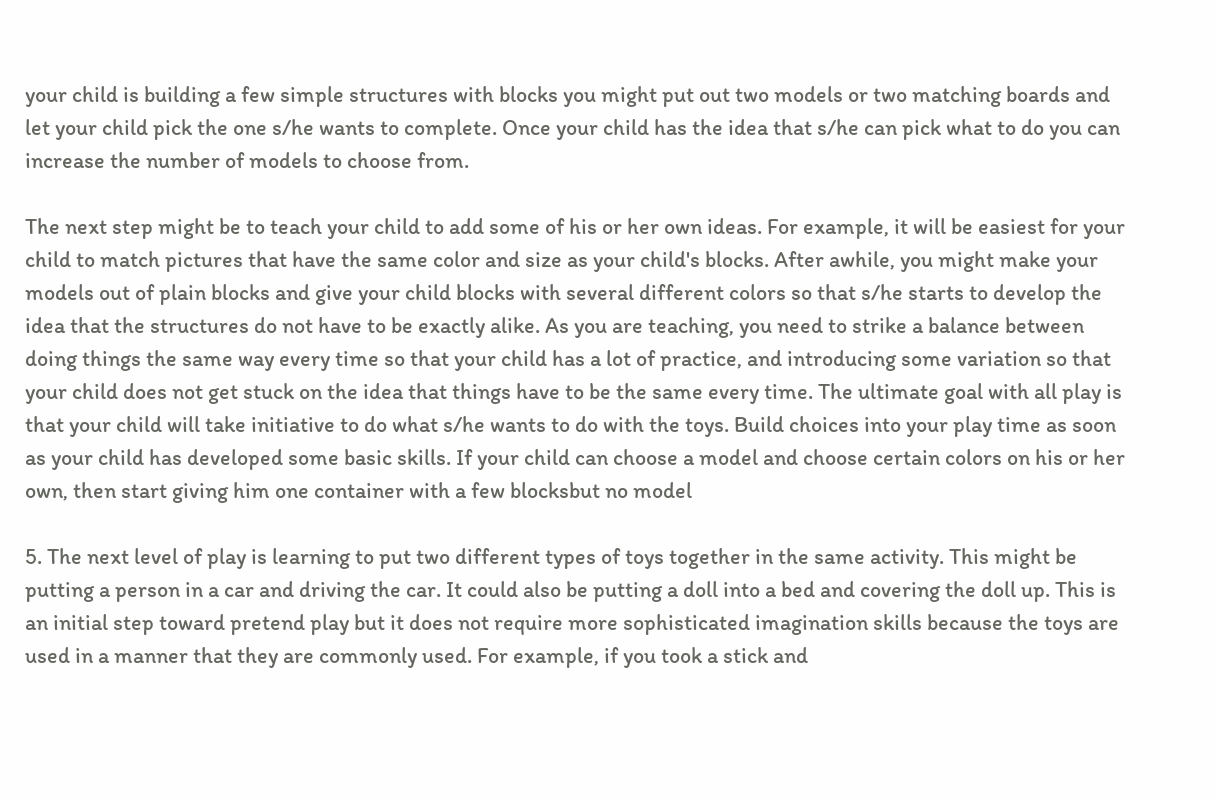your child is building a few simple structures with blocks you might put out two models or two matching boards and let your child pick the one s/he wants to complete. Once your child has the idea that s/he can pick what to do you can increase the number of models to choose from.

The next step might be to teach your child to add some of his or her own ideas. For example, it will be easiest for your child to match pictures that have the same color and size as your child's blocks. After awhile, you might make your models out of plain blocks and give your child blocks with several different colors so that s/he starts to develop the idea that the structures do not have to be exactly alike. As you are teaching, you need to strike a balance between doing things the same way every time so that your child has a lot of practice, and introducing some variation so that your child does not get stuck on the idea that things have to be the same every time. The ultimate goal with all play is that your child will take initiative to do what s/he wants to do with the toys. Build choices into your play time as soon as your child has developed some basic skills. If your child can choose a model and choose certain colors on his or her own, then start giving him one container with a few blocksbut no model

5. The next level of play is learning to put two different types of toys together in the same activity. This might be putting a person in a car and driving the car. It could also be putting a doll into a bed and covering the doll up. This is an initial step toward pretend play but it does not require more sophisticated imagination skills because the toys are used in a manner that they are commonly used. For example, if you took a stick and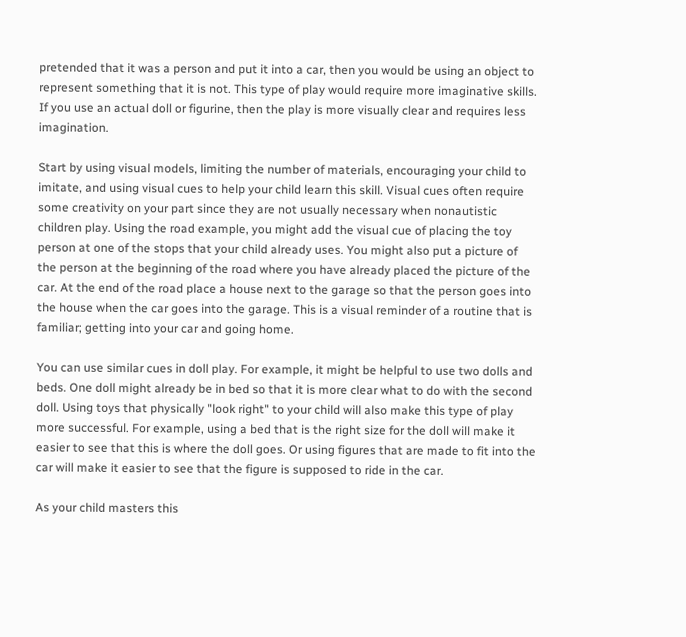pretended that it was a person and put it into a car, then you would be using an object to represent something that it is not. This type of play would require more imaginative skills. If you use an actual doll or figurine, then the play is more visually clear and requires less imagination.

Start by using visual models, limiting the number of materials, encouraging your child to imitate, and using visual cues to help your child learn this skill. Visual cues often require some creativity on your part since they are not usually necessary when nonautistic children play. Using the road example, you might add the visual cue of placing the toy person at one of the stops that your child already uses. You might also put a picture of the person at the beginning of the road where you have already placed the picture of the car. At the end of the road place a house next to the garage so that the person goes into the house when the car goes into the garage. This is a visual reminder of a routine that is familiar; getting into your car and going home.

You can use similar cues in doll play. For example, it might be helpful to use two dolls and beds. One doll might already be in bed so that it is more clear what to do with the second doll. Using toys that physically "look right" to your child will also make this type of play more successful. For example, using a bed that is the right size for the doll will make it easier to see that this is where the doll goes. Or using figures that are made to fit into the car will make it easier to see that the figure is supposed to ride in the car.

As your child masters this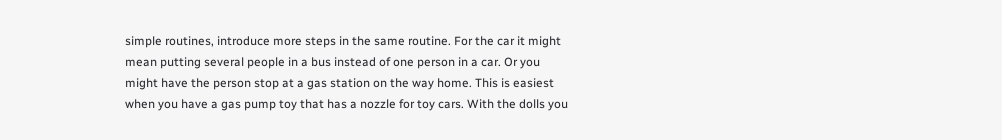simple routines, introduce more steps in the same routine. For the car it might mean putting several people in a bus instead of one person in a car. Or you might have the person stop at a gas station on the way home. This is easiest when you have a gas pump toy that has a nozzle for toy cars. With the dolls you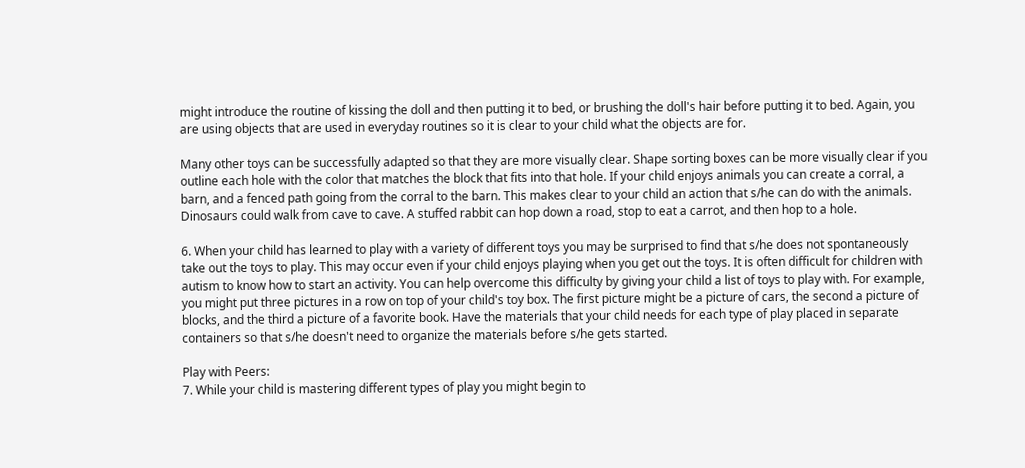might introduce the routine of kissing the doll and then putting it to bed, or brushing the doll's hair before putting it to bed. Again, you are using objects that are used in everyday routines so it is clear to your child what the objects are for.

Many other toys can be successfully adapted so that they are more visually clear. Shape sorting boxes can be more visually clear if you outline each hole with the color that matches the block that fits into that hole. If your child enjoys animals you can create a corral, a barn, and a fenced path going from the corral to the barn. This makes clear to your child an action that s/he can do with the animals. Dinosaurs could walk from cave to cave. A stuffed rabbit can hop down a road, stop to eat a carrot, and then hop to a hole.

6. When your child has learned to play with a variety of different toys you may be surprised to find that s/he does not spontaneously take out the toys to play. This may occur even if your child enjoys playing when you get out the toys. It is often difficult for children with autism to know how to start an activity. You can help overcome this difficulty by giving your child a list of toys to play with. For example, you might put three pictures in a row on top of your child's toy box. The first picture might be a picture of cars, the second a picture of blocks, and the third a picture of a favorite book. Have the materials that your child needs for each type of play placed in separate containers so that s/he doesn't need to organize the materials before s/he gets started.

Play with Peers:
7. While your child is mastering different types of play you might begin to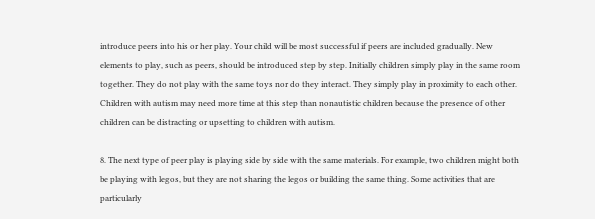introduce peers into his or her play. Your child will be most successful if peers are included gradually. New elements to play, such as peers, should be introduced step by step. Initially children simply play in the same room together. They do not play with the same toys nor do they interact. They simply play in proximity to each other. Children with autism may need more time at this step than nonautistic children because the presence of other children can be distracting or upsetting to children with autism.

8. The next type of peer play is playing side by side with the same materials. For example, two children might both be playing with legos, but they are not sharing the legos or building the same thing. Some activities that are particularly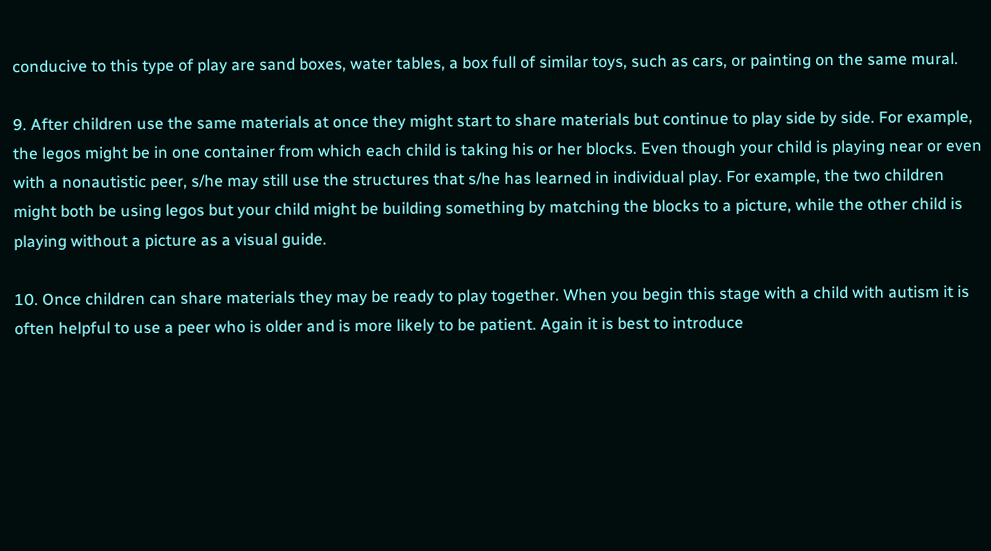conducive to this type of play are sand boxes, water tables, a box full of similar toys, such as cars, or painting on the same mural.

9. After children use the same materials at once they might start to share materials but continue to play side by side. For example, the legos might be in one container from which each child is taking his or her blocks. Even though your child is playing near or even with a nonautistic peer, s/he may still use the structures that s/he has learned in individual play. For example, the two children might both be using legos but your child might be building something by matching the blocks to a picture, while the other child is playing without a picture as a visual guide.

10. Once children can share materials they may be ready to play together. When you begin this stage with a child with autism it is often helpful to use a peer who is older and is more likely to be patient. Again it is best to introduce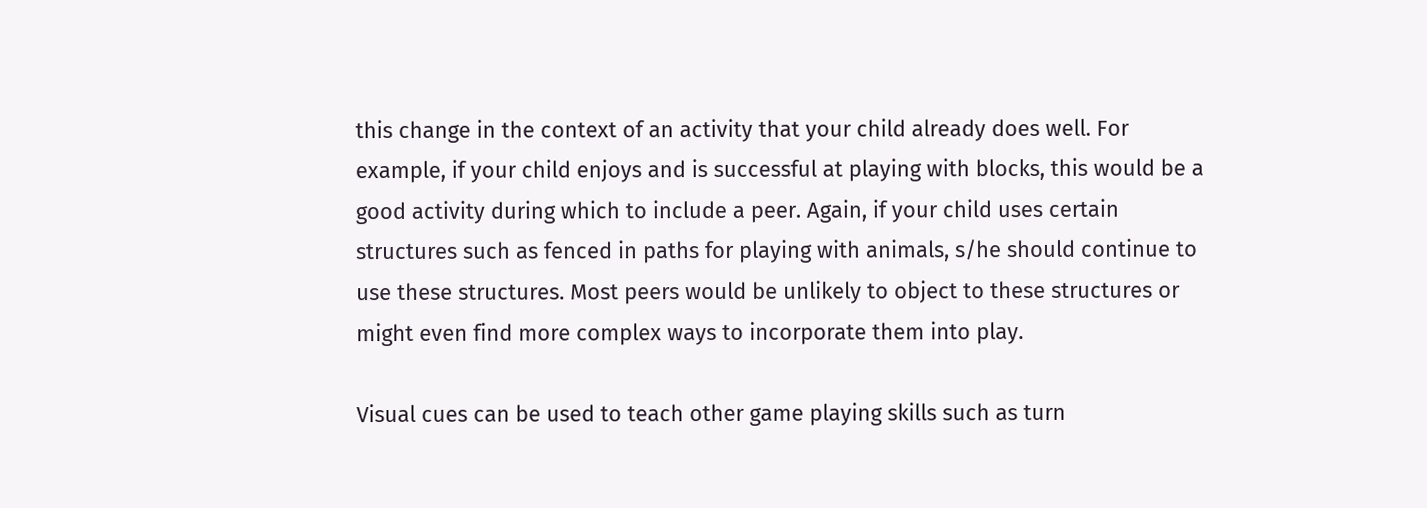this change in the context of an activity that your child already does well. For example, if your child enjoys and is successful at playing with blocks, this would be a good activity during which to include a peer. Again, if your child uses certain structures such as fenced in paths for playing with animals, s/he should continue to use these structures. Most peers would be unlikely to object to these structures or might even find more complex ways to incorporate them into play.

Visual cues can be used to teach other game playing skills such as turn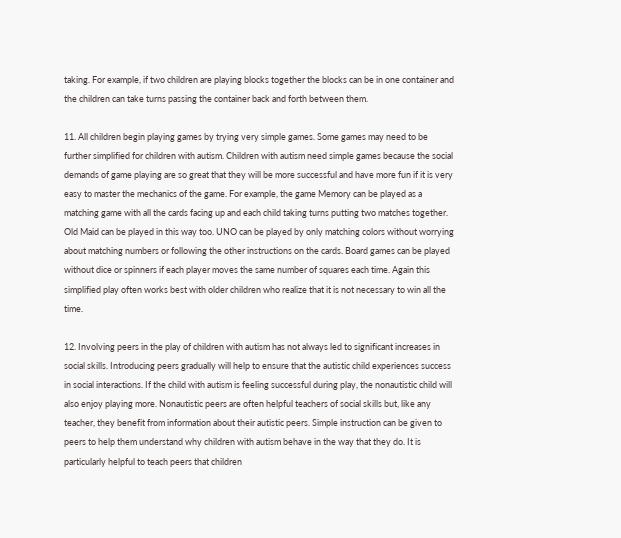taking. For example, if two children are playing blocks together the blocks can be in one container and the children can take turns passing the container back and forth between them.

11. All children begin playing games by trying very simple games. Some games may need to be further simplified for children with autism. Children with autism need simple games because the social demands of game playing are so great that they will be more successful and have more fun if it is very easy to master the mechanics of the game. For example, the game Memory can be played as a matching game with all the cards facing up and each child taking turns putting two matches together. Old Maid can be played in this way too. UNO can be played by only matching colors without worrying about matching numbers or following the other instructions on the cards. Board games can be played without dice or spinners if each player moves the same number of squares each time. Again this simplified play often works best with older children who realize that it is not necessary to win all the time.

12. Involving peers in the play of children with autism has not always led to significant increases in social skills. Introducing peers gradually will help to ensure that the autistic child experiences success in social interactions. If the child with autism is feeling successful during play, the nonautistic child will also enjoy playing more. Nonautistic peers are often helpful teachers of social skills but, like any teacher, they benefit from information about their autistic peers. Simple instruction can be given to peers to help them understand why children with autism behave in the way that they do. It is particularly helpful to teach peers that children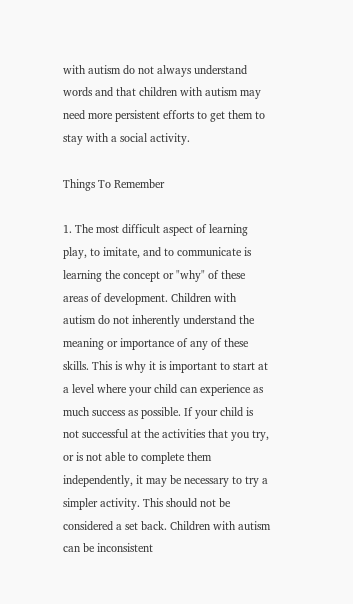with autism do not always understand words and that children with autism may need more persistent efforts to get them to stay with a social activity.

Things To Remember

1. The most difficult aspect of learning play, to imitate, and to communicate is learning the concept or "why" of these areas of development. Children with autism do not inherently understand the meaning or importance of any of these skills. This is why it is important to start at a level where your child can experience as much success as possible. If your child is not successful at the activities that you try, or is not able to complete them independently, it may be necessary to try a simpler activity. This should not be considered a set back. Children with autism can be inconsistent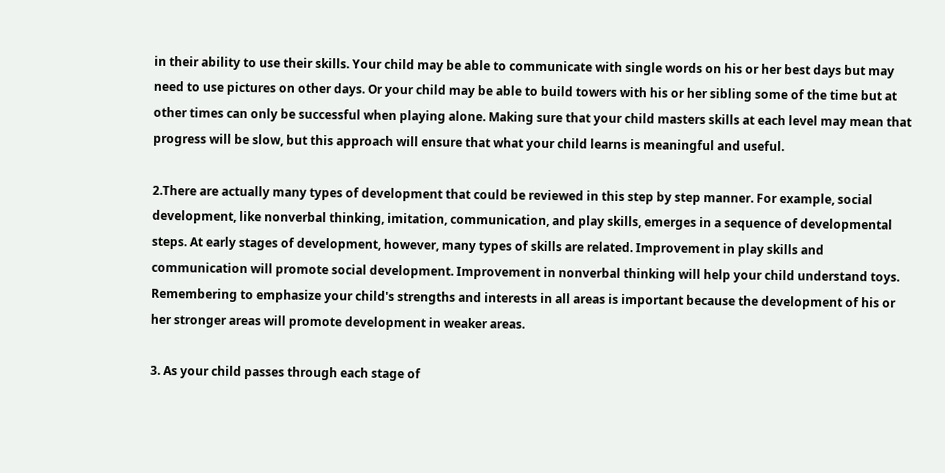in their ability to use their skills. Your child may be able to communicate with single words on his or her best days but may need to use pictures on other days. Or your child may be able to build towers with his or her sibling some of the time but at other times can only be successful when playing alone. Making sure that your child masters skills at each level may mean that progress will be slow, but this approach will ensure that what your child learns is meaningful and useful.

2.There are actually many types of development that could be reviewed in this step by step manner. For example, social development, like nonverbal thinking, imitation, communication, and play skills, emerges in a sequence of developmental steps. At early stages of development, however, many types of skills are related. Improvement in play skills and communication will promote social development. Improvement in nonverbal thinking will help your child understand toys. Remembering to emphasize your child's strengths and interests in all areas is important because the development of his or her stronger areas will promote development in weaker areas.

3. As your child passes through each stage of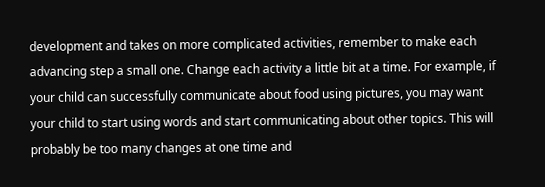development and takes on more complicated activities, remember to make each advancing step a small one. Change each activity a little bit at a time. For example, if your child can successfully communicate about food using pictures, you may want your child to start using words and start communicating about other topics. This will probably be too many changes at one time and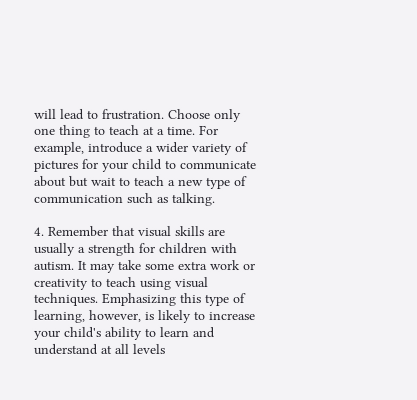will lead to frustration. Choose only one thing to teach at a time. For example, introduce a wider variety of pictures for your child to communicate about but wait to teach a new type of communication such as talking.

4. Remember that visual skills are usually a strength for children with autism. It may take some extra work or creativity to teach using visual techniques. Emphasizing this type of learning, however, is likely to increase your child's ability to learn and understand at all levels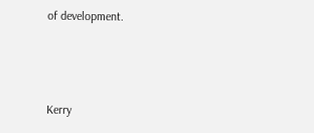of development.



Kerry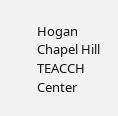Hogan
Chapel Hill TEACCH Center